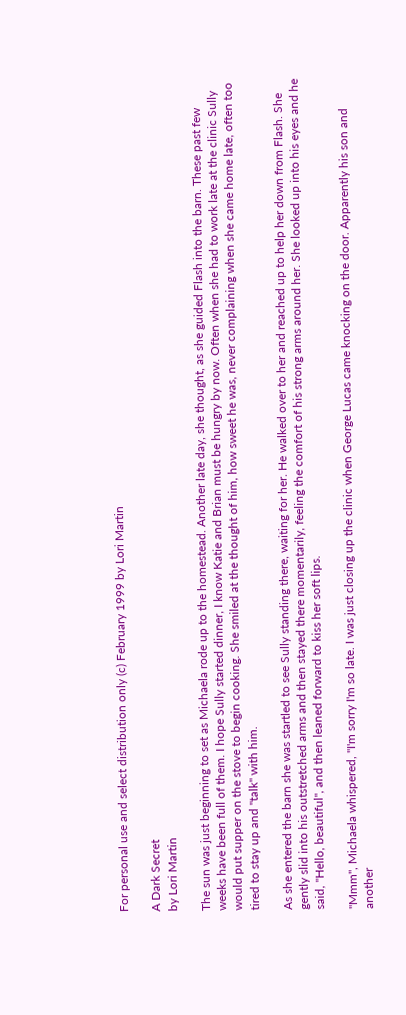For personal use and select distribution only (c) February 1999 by Lori Martin

A Dark Secret
by Lori Martin

The sun was just beginning to set as Michaela rode up to the homestead. Another late day, she thought, as she guided Flash into the barn. These past few weeks have been full of them. I hope Sully started dinner, I know Katie and Brian must be hungry by now. Often when she had to work late at the clinic Sully would put supper on the stove to begin cooking. She smiled at the thought of him, how sweet he was, never complaining when she came home late, often too tired to stay up and "talk" with him.

As she entered the barn she was startled to see Sully standing there, waiting for her. He walked over to her and reached up to help her down from Flash. She gently slid into his outstretched arms and then stayed there momentarily, feeling the comfort of his strong arms around her. She looked up into his eyes and he said, "Hello, beautiful", and then leaned forward to kiss her soft lips.

"Mmm", Michaela whispered, "I'm sorry I'm so late. I was just closing up the clinic when George Lucas came knocking on the door. Apparently his son and another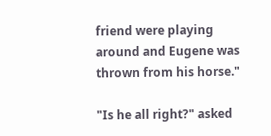friend were playing around and Eugene was thrown from his horse."

"Is he all right?" asked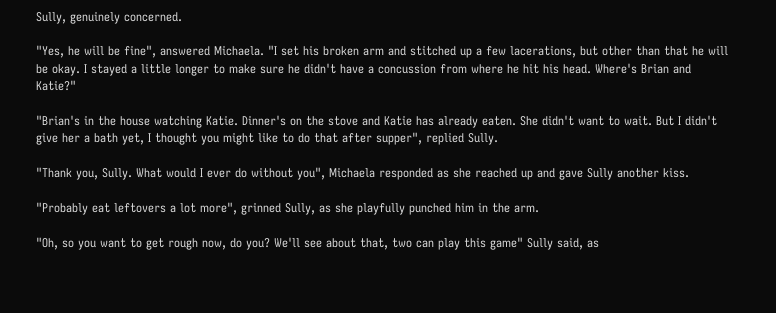Sully, genuinely concerned.

"Yes, he will be fine", answered Michaela. "I set his broken arm and stitched up a few lacerations, but other than that he will be okay. I stayed a little longer to make sure he didn't have a concussion from where he hit his head. Where's Brian and Katie?"

"Brian's in the house watching Katie. Dinner's on the stove and Katie has already eaten. She didn't want to wait. But I didn't give her a bath yet, I thought you might like to do that after supper", replied Sully.

"Thank you, Sully. What would I ever do without you", Michaela responded as she reached up and gave Sully another kiss.

"Probably eat leftovers a lot more", grinned Sully, as she playfully punched him in the arm.

"Oh, so you want to get rough now, do you? We'll see about that, two can play this game" Sully said, as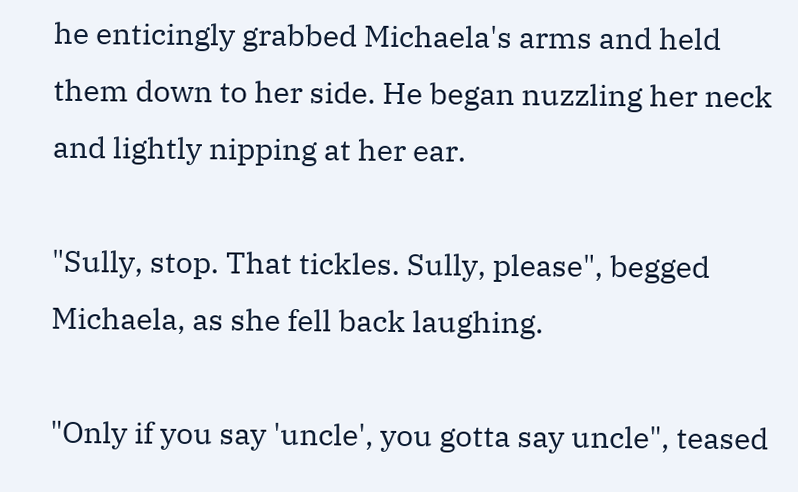he enticingly grabbed Michaela's arms and held them down to her side. He began nuzzling her neck and lightly nipping at her ear.

"Sully, stop. That tickles. Sully, please", begged Michaela, as she fell back laughing.

"Only if you say 'uncle', you gotta say uncle", teased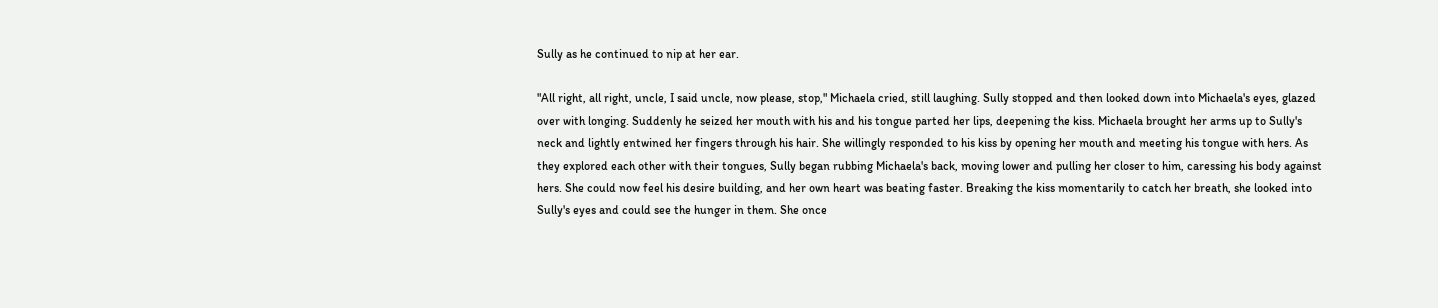Sully as he continued to nip at her ear.

"All right, all right, uncle, I said uncle, now please, stop," Michaela cried, still laughing. Sully stopped and then looked down into Michaela's eyes, glazed over with longing. Suddenly he seized her mouth with his and his tongue parted her lips, deepening the kiss. Michaela brought her arms up to Sully's neck and lightly entwined her fingers through his hair. She willingly responded to his kiss by opening her mouth and meeting his tongue with hers. As they explored each other with their tongues, Sully began rubbing Michaela's back, moving lower and pulling her closer to him, caressing his body against hers. She could now feel his desire building, and her own heart was beating faster. Breaking the kiss momentarily to catch her breath, she looked into Sully's eyes and could see the hunger in them. She once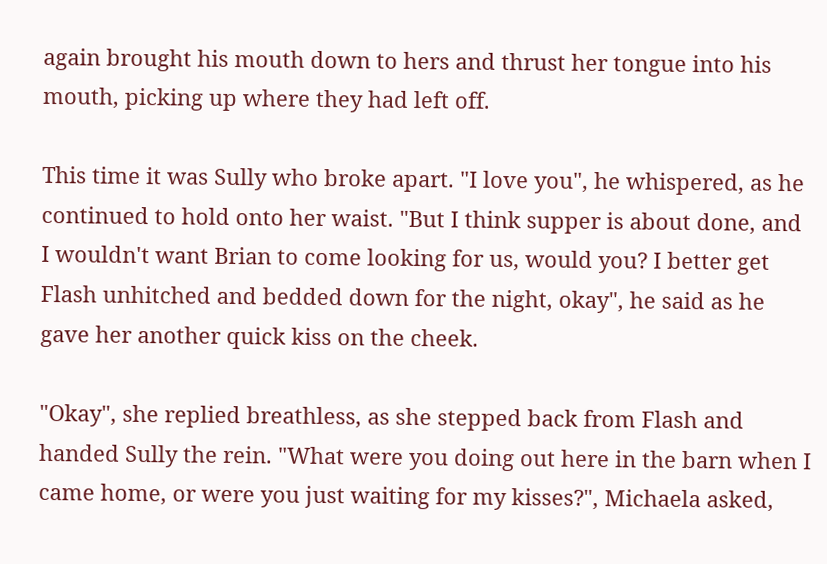again brought his mouth down to hers and thrust her tongue into his mouth, picking up where they had left off.

This time it was Sully who broke apart. "I love you", he whispered, as he continued to hold onto her waist. "But I think supper is about done, and I wouldn't want Brian to come looking for us, would you? I better get Flash unhitched and bedded down for the night, okay", he said as he gave her another quick kiss on the cheek.

"Okay", she replied breathless, as she stepped back from Flash and handed Sully the rein. "What were you doing out here in the barn when I came home, or were you just waiting for my kisses?", Michaela asked,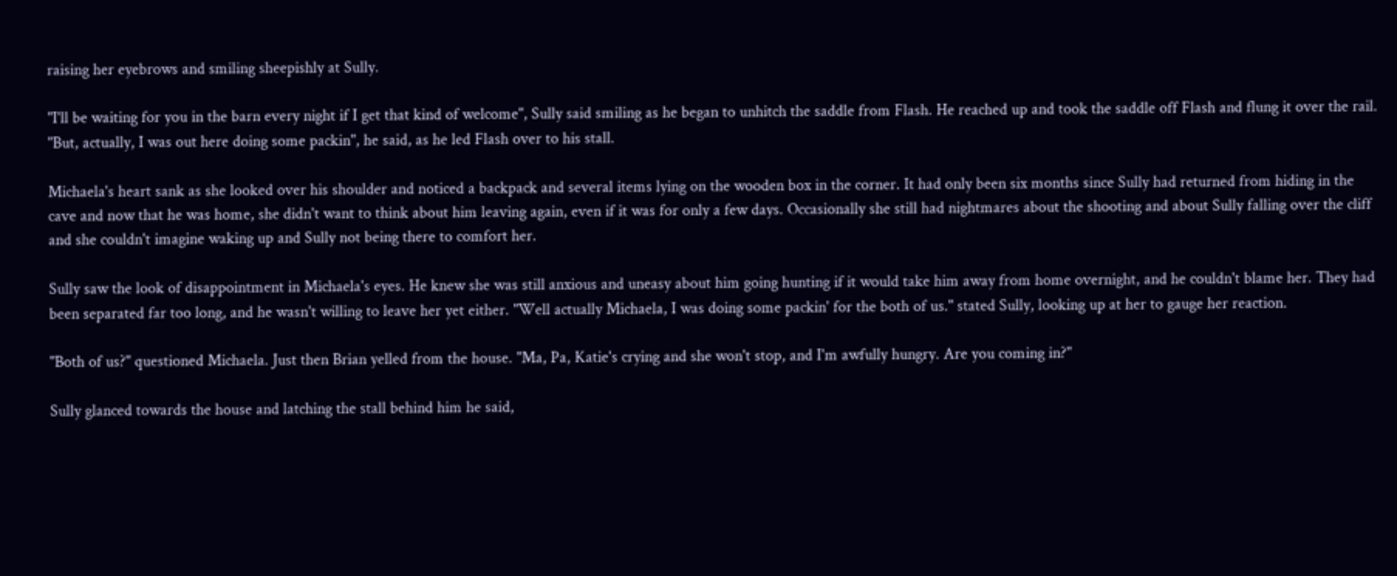raising her eyebrows and smiling sheepishly at Sully.

"I'll be waiting for you in the barn every night if I get that kind of welcome", Sully said smiling as he began to unhitch the saddle from Flash. He reached up and took the saddle off Flash and flung it over the rail. "But, actually, I was out here doing some packin", he said, as he led Flash over to his stall.

Michaela's heart sank as she looked over his shoulder and noticed a backpack and several items lying on the wooden box in the corner. It had only been six months since Sully had returned from hiding in the cave and now that he was home, she didn't want to think about him leaving again, even if it was for only a few days. Occasionally she still had nightmares about the shooting and about Sully falling over the cliff and she couldn't imagine waking up and Sully not being there to comfort her.

Sully saw the look of disappointment in Michaela's eyes. He knew she was still anxious and uneasy about him going hunting if it would take him away from home overnight, and he couldn't blame her. They had been separated far too long, and he wasn't willing to leave her yet either. "Well actually Michaela, I was doing some packin' for the both of us." stated Sully, looking up at her to gauge her reaction.

"Both of us?" questioned Michaela. Just then Brian yelled from the house. "Ma, Pa, Katie's crying and she won't stop, and I'm awfully hungry. Are you coming in?"

Sully glanced towards the house and latching the stall behind him he said,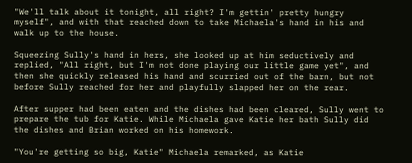"We'll talk about it tonight, all right? I'm gettin' pretty hungry myself", and with that reached down to take Michaela's hand in his and walk up to the house.

Squeezing Sully's hand in hers, she looked up at him seductively and replied, "All right, but I'm not done playing our little game yet", and then she quickly released his hand and scurried out of the barn, but not before Sully reached for her and playfully slapped her on the rear.

After supper had been eaten and the dishes had been cleared, Sully went to prepare the tub for Katie. While Michaela gave Katie her bath Sully did the dishes and Brian worked on his homework.

"You're getting so big, Katie" Michaela remarked, as Katie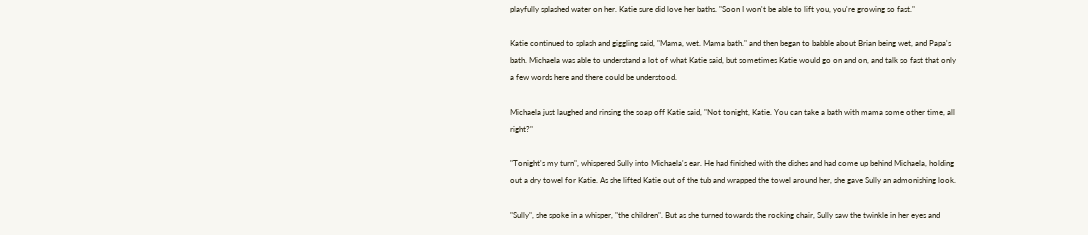playfully splashed water on her. Katie sure did love her baths. "Soon I won't be able to lift you, you're growing so fast."

Katie continued to splash and giggling said, "Mama, wet. Mama bath." and then began to babble about Brian being wet, and Papa's bath. Michaela was able to understand a lot of what Katie said, but sometimes Katie would go on and on, and talk so fast that only a few words here and there could be understood.

Michaela just laughed and rinsing the soap off Katie said, "Not tonight, Katie. You can take a bath with mama some other time, all right?"

"Tonight's my turn", whispered Sully into Michaela's ear. He had finished with the dishes and had come up behind Michaela, holding out a dry towel for Katie. As she lifted Katie out of the tub and wrapped the towel around her, she gave Sully an admonishing look.

"Sully", she spoke in a whisper, "the children". But as she turned towards the rocking chair, Sully saw the twinkle in her eyes and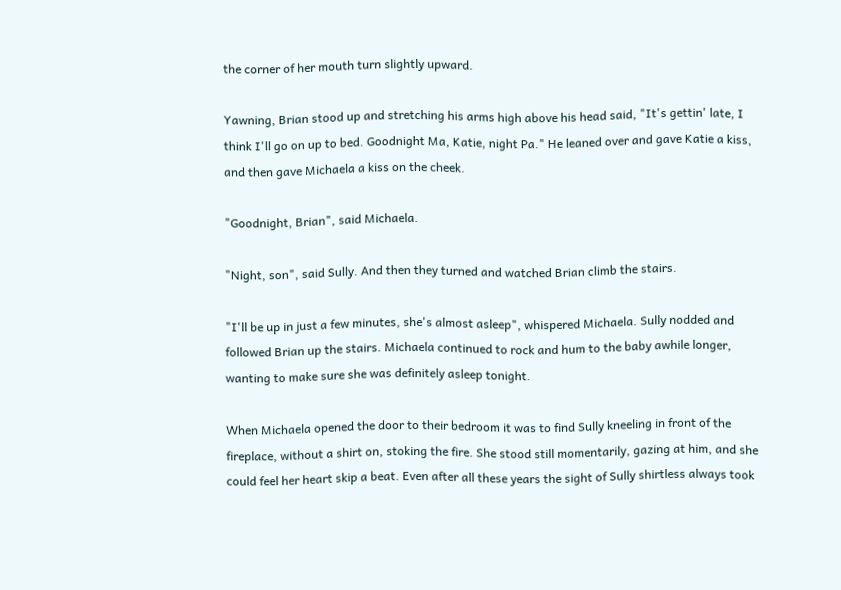the corner of her mouth turn slightly upward.

Yawning, Brian stood up and stretching his arms high above his head said, "It's gettin' late, I think I'll go on up to bed. Goodnight Ma, Katie, night Pa." He leaned over and gave Katie a kiss, and then gave Michaela a kiss on the cheek.

"Goodnight, Brian", said Michaela.

"Night, son", said Sully. And then they turned and watched Brian climb the stairs.

"I'll be up in just a few minutes, she's almost asleep", whispered Michaela. Sully nodded and followed Brian up the stairs. Michaela continued to rock and hum to the baby awhile longer, wanting to make sure she was definitely asleep tonight.

When Michaela opened the door to their bedroom it was to find Sully kneeling in front of the fireplace, without a shirt on, stoking the fire. She stood still momentarily, gazing at him, and she could feel her heart skip a beat. Even after all these years the sight of Sully shirtless always took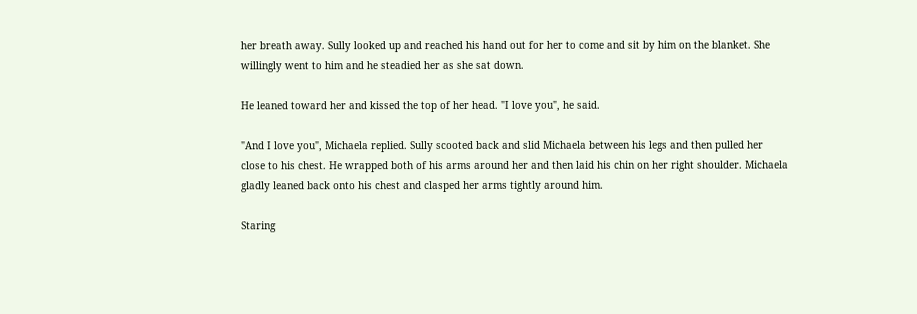her breath away. Sully looked up and reached his hand out for her to come and sit by him on the blanket. She willingly went to him and he steadied her as she sat down.

He leaned toward her and kissed the top of her head. "I love you", he said.

"And I love you", Michaela replied. Sully scooted back and slid Michaela between his legs and then pulled her close to his chest. He wrapped both of his arms around her and then laid his chin on her right shoulder. Michaela gladly leaned back onto his chest and clasped her arms tightly around him.

Staring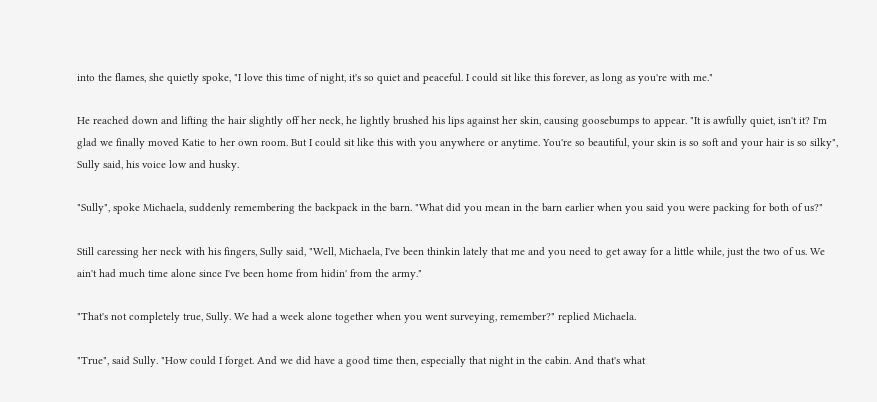into the flames, she quietly spoke, "I love this time of night, it's so quiet and peaceful. I could sit like this forever, as long as you're with me."

He reached down and lifting the hair slightly off her neck, he lightly brushed his lips against her skin, causing goosebumps to appear. "It is awfully quiet, isn't it? I'm glad we finally moved Katie to her own room. But I could sit like this with you anywhere or anytime. You're so beautiful, your skin is so soft and your hair is so silky", Sully said, his voice low and husky.

"Sully", spoke Michaela, suddenly remembering the backpack in the barn. "What did you mean in the barn earlier when you said you were packing for both of us?"

Still caressing her neck with his fingers, Sully said, "Well, Michaela, I've been thinkin lately that me and you need to get away for a little while, just the two of us. We ain't had much time alone since I've been home from hidin' from the army."

"That's not completely true, Sully. We had a week alone together when you went surveying, remember?" replied Michaela.

"True", said Sully. "How could I forget. And we did have a good time then, especially that night in the cabin. And that's what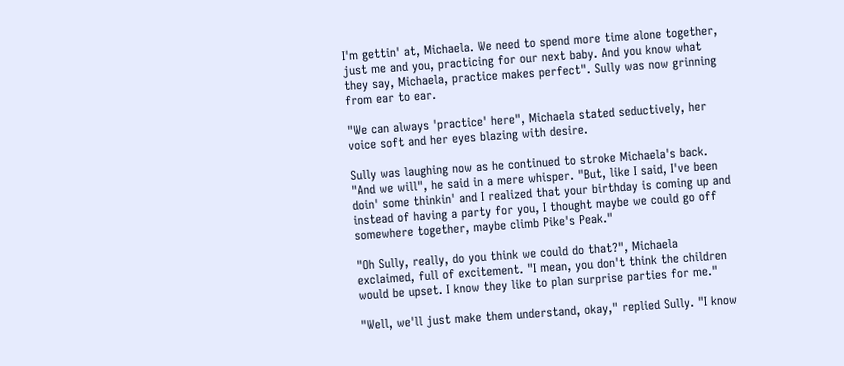I'm gettin' at, Michaela. We need to spend more time alone together, just me and you, practicing for our next baby. And you know what they say, Michaela, practice makes perfect". Sully was now grinning from ear to ear.

"We can always 'practice' here", Michaela stated seductively, her voice soft and her eyes blazing with desire.

Sully was laughing now as he continued to stroke Michaela's back. "And we will", he said in a mere whisper. "But, like I said, I've been doin' some thinkin' and I realized that your birthday is coming up and instead of having a party for you, I thought maybe we could go off somewhere together, maybe climb Pike's Peak."

"Oh Sully, really, do you think we could do that?", Michaela exclaimed, full of excitement. "I mean, you don't think the children would be upset. I know they like to plan surprise parties for me."

"Well, we'll just make them understand, okay," replied Sully. "I know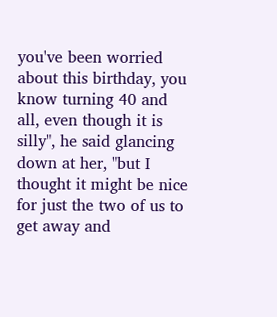you've been worried about this birthday, you know turning 40 and all, even though it is silly", he said glancing down at her, "but I thought it might be nice for just the two of us to get away and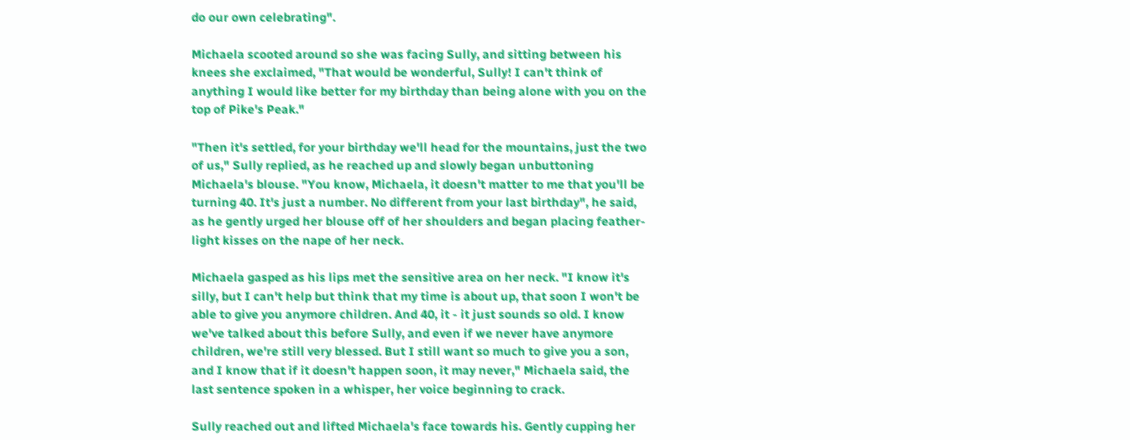do our own celebrating".

Michaela scooted around so she was facing Sully, and sitting between his knees she exclaimed, "That would be wonderful, Sully! I can't think of anything I would like better for my birthday than being alone with you on the top of Pike's Peak."

"Then it's settled, for your birthday we'll head for the mountains, just the two of us," Sully replied, as he reached up and slowly began unbuttoning Michaela's blouse. "You know, Michaela, it doesn't matter to me that you'll be turning 40. It's just a number. No different from your last birthday", he said, as he gently urged her blouse off of her shoulders and began placing feather-light kisses on the nape of her neck.

Michaela gasped as his lips met the sensitive area on her neck. "I know it's silly, but I can't help but think that my time is about up, that soon I won't be able to give you anymore children. And 40, it - it just sounds so old. I know we've talked about this before Sully, and even if we never have anymore children, we're still very blessed. But I still want so much to give you a son, and I know that if it doesn't happen soon, it may never," Michaela said, the last sentence spoken in a whisper, her voice beginning to crack.

Sully reached out and lifted Michaela's face towards his. Gently cupping her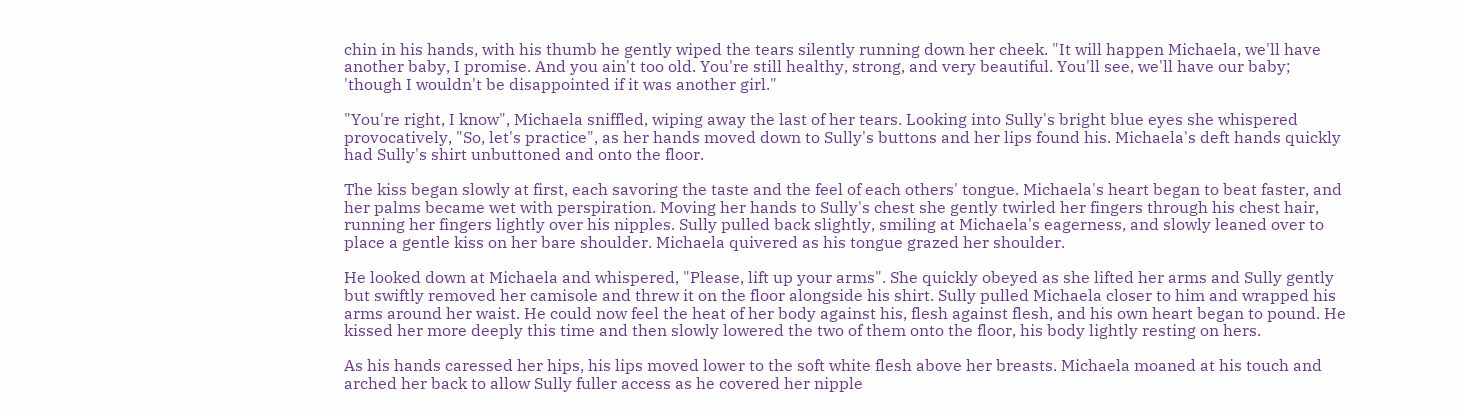chin in his hands, with his thumb he gently wiped the tears silently running down her cheek. "It will happen Michaela, we'll have another baby, I promise. And you ain't too old. You're still healthy, strong, and very beautiful. You'll see, we'll have our baby; 'though I wouldn't be disappointed if it was another girl."

"You're right, I know", Michaela sniffled, wiping away the last of her tears. Looking into Sully's bright blue eyes she whispered provocatively, "So, let's practice", as her hands moved down to Sully's buttons and her lips found his. Michaela's deft hands quickly had Sully's shirt unbuttoned and onto the floor.

The kiss began slowly at first, each savoring the taste and the feel of each others' tongue. Michaela's heart began to beat faster, and her palms became wet with perspiration. Moving her hands to Sully's chest she gently twirled her fingers through his chest hair, running her fingers lightly over his nipples. Sully pulled back slightly, smiling at Michaela's eagerness, and slowly leaned over to place a gentle kiss on her bare shoulder. Michaela quivered as his tongue grazed her shoulder.

He looked down at Michaela and whispered, "Please, lift up your arms". She quickly obeyed as she lifted her arms and Sully gently but swiftly removed her camisole and threw it on the floor alongside his shirt. Sully pulled Michaela closer to him and wrapped his arms around her waist. He could now feel the heat of her body against his, flesh against flesh, and his own heart began to pound. He kissed her more deeply this time and then slowly lowered the two of them onto the floor, his body lightly resting on hers.

As his hands caressed her hips, his lips moved lower to the soft white flesh above her breasts. Michaela moaned at his touch and arched her back to allow Sully fuller access as he covered her nipple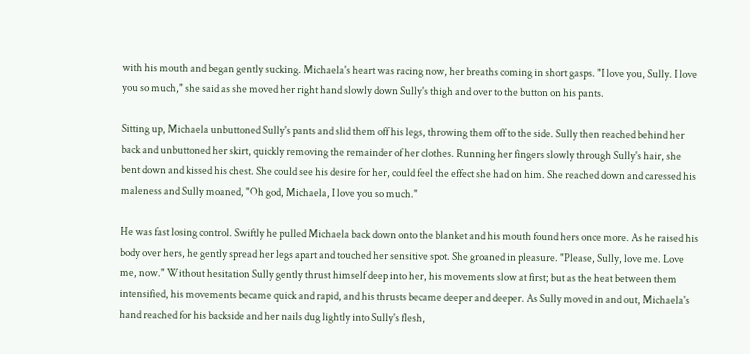with his mouth and began gently sucking. Michaela's heart was racing now, her breaths coming in short gasps. "I love you, Sully. I love you so much," she said as she moved her right hand slowly down Sully's thigh and over to the button on his pants.

Sitting up, Michaela unbuttoned Sully's pants and slid them off his legs, throwing them off to the side. Sully then reached behind her back and unbuttoned her skirt, quickly removing the remainder of her clothes. Running her fingers slowly through Sully's hair, she bent down and kissed his chest. She could see his desire for her, could feel the effect she had on him. She reached down and caressed his maleness and Sully moaned, "Oh god, Michaela, I love you so much."

He was fast losing control. Swiftly he pulled Michaela back down onto the blanket and his mouth found hers once more. As he raised his body over hers, he gently spread her legs apart and touched her sensitive spot. She groaned in pleasure. "Please, Sully, love me. Love me, now." Without hesitation Sully gently thrust himself deep into her, his movements slow at first; but as the heat between them intensified, his movements became quick and rapid, and his thrusts became deeper and deeper. As Sully moved in and out, Michaela's hand reached for his backside and her nails dug lightly into Sully's flesh,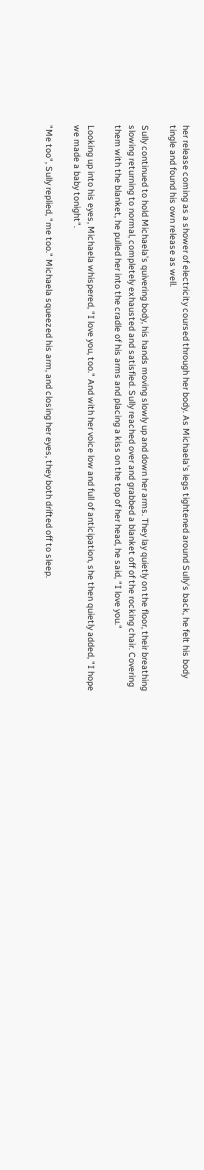her release coming as a shower of electricity coursed through her body. As Michaela's legs tightened around Sully's back, he felt his body tingle and found his own release as well.

Sully continued to hold Michaela's quivering body, his hands moving slowly up and down her arms. They lay quietly on the floor, their breathing slowing returning to normal, completely exhausted and satisfied. Sully reached over and grabbed a blanket off of the rocking chair. Covering them with the blanket, he pulled her into the cradle of his arms and placing a kiss on the top of her head, he said, "I love you."

Looking up into his eyes, Michaela whispered, "I love you, too." And with her voice low and full of anticipation, she then quietly added, "I hope we made a baby tonight".

"Me too", Sully replied, "me too." Michaela squeezed his arm, and closing her eyes, they both drifted off to sleep.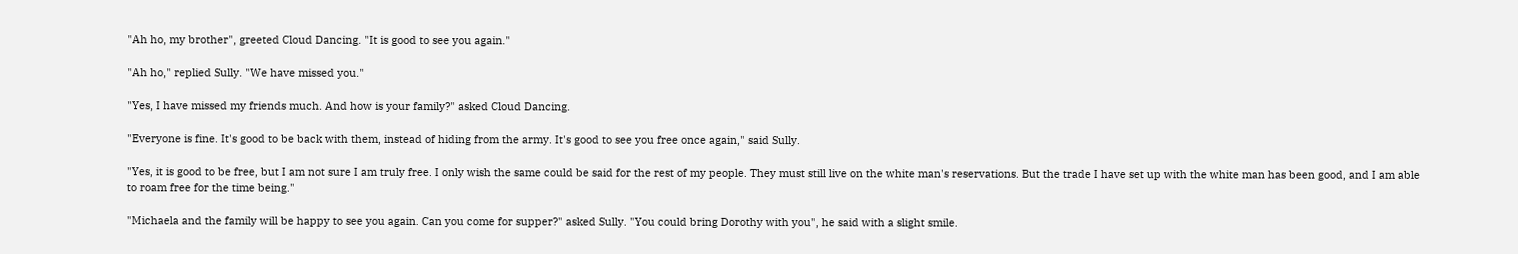"Ah ho, my brother", greeted Cloud Dancing. "It is good to see you again."

"Ah ho," replied Sully. "We have missed you."

"Yes, I have missed my friends much. And how is your family?" asked Cloud Dancing.

"Everyone is fine. It's good to be back with them, instead of hiding from the army. It's good to see you free once again," said Sully.

"Yes, it is good to be free, but I am not sure I am truly free. I only wish the same could be said for the rest of my people. They must still live on the white man's reservations. But the trade I have set up with the white man has been good, and I am able to roam free for the time being."

"Michaela and the family will be happy to see you again. Can you come for supper?" asked Sully. "You could bring Dorothy with you", he said with a slight smile.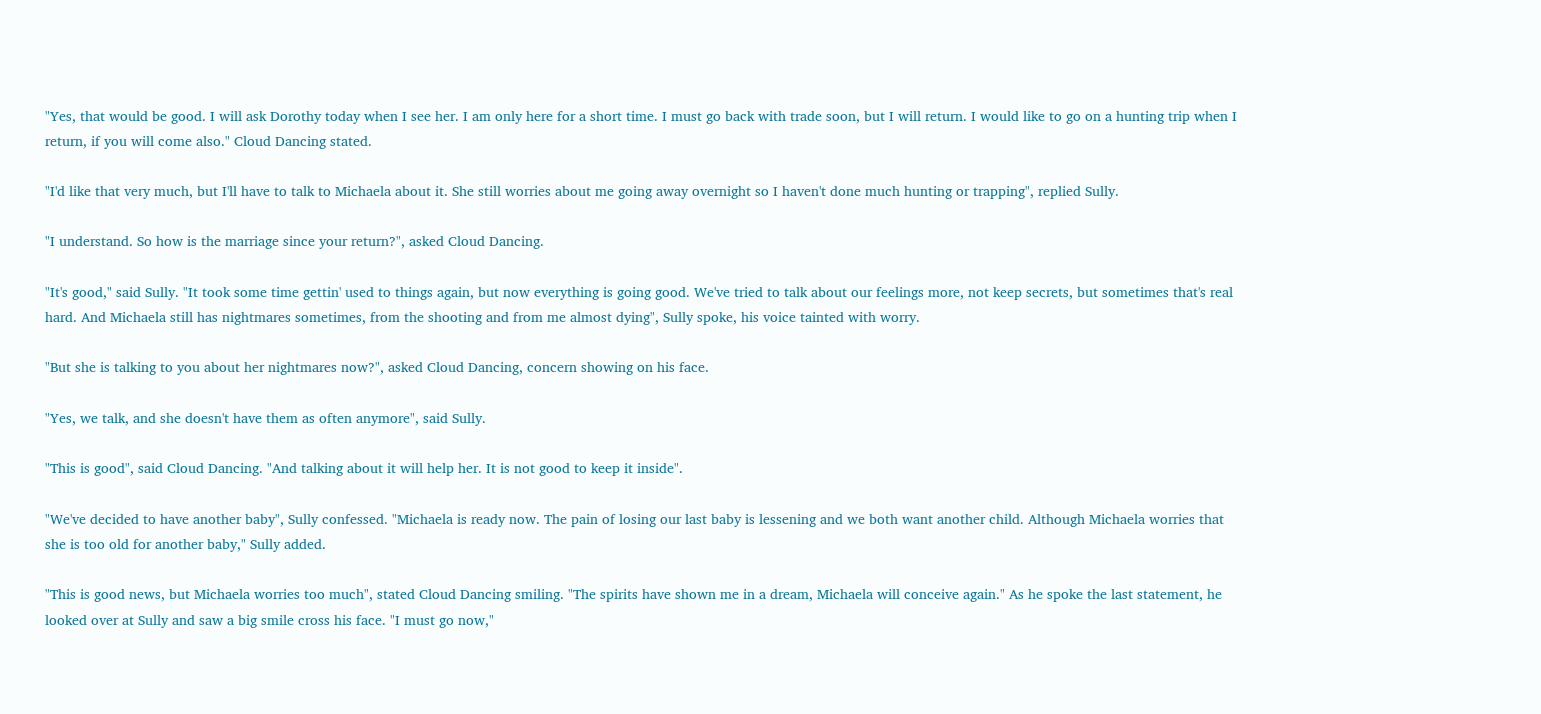"Yes, that would be good. I will ask Dorothy today when I see her. I am only here for a short time. I must go back with trade soon, but I will return. I would like to go on a hunting trip when I return, if you will come also." Cloud Dancing stated.

"I'd like that very much, but I'll have to talk to Michaela about it. She still worries about me going away overnight so I haven't done much hunting or trapping", replied Sully.

"I understand. So how is the marriage since your return?", asked Cloud Dancing.

"It's good," said Sully. "It took some time gettin' used to things again, but now everything is going good. We've tried to talk about our feelings more, not keep secrets, but sometimes that's real hard. And Michaela still has nightmares sometimes, from the shooting and from me almost dying", Sully spoke, his voice tainted with worry.

"But she is talking to you about her nightmares now?", asked Cloud Dancing, concern showing on his face.

"Yes, we talk, and she doesn't have them as often anymore", said Sully.

"This is good", said Cloud Dancing. "And talking about it will help her. It is not good to keep it inside".

"We've decided to have another baby", Sully confessed. "Michaela is ready now. The pain of losing our last baby is lessening and we both want another child. Although Michaela worries that she is too old for another baby," Sully added.

"This is good news, but Michaela worries too much", stated Cloud Dancing smiling. "The spirits have shown me in a dream, Michaela will conceive again." As he spoke the last statement, he looked over at Sully and saw a big smile cross his face. "I must go now,"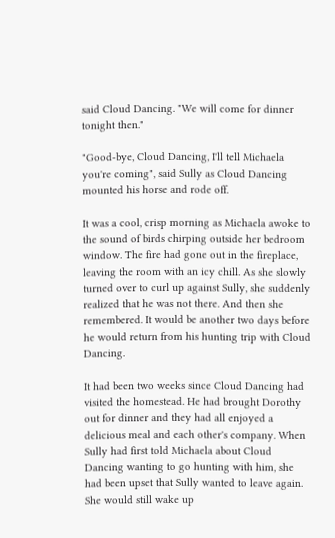said Cloud Dancing. "We will come for dinner tonight then."

"Good-bye, Cloud Dancing, I'll tell Michaela you're coming", said Sully as Cloud Dancing mounted his horse and rode off.

It was a cool, crisp morning as Michaela awoke to the sound of birds chirping outside her bedroom window. The fire had gone out in the fireplace, leaving the room with an icy chill. As she slowly turned over to curl up against Sully, she suddenly realized that he was not there. And then she remembered. It would be another two days before he would return from his hunting trip with Cloud Dancing.

It had been two weeks since Cloud Dancing had visited the homestead. He had brought Dorothy out for dinner and they had all enjoyed a delicious meal and each other's company. When Sully had first told Michaela about Cloud Dancing wanting to go hunting with him, she had been upset that Sully wanted to leave again. She would still wake up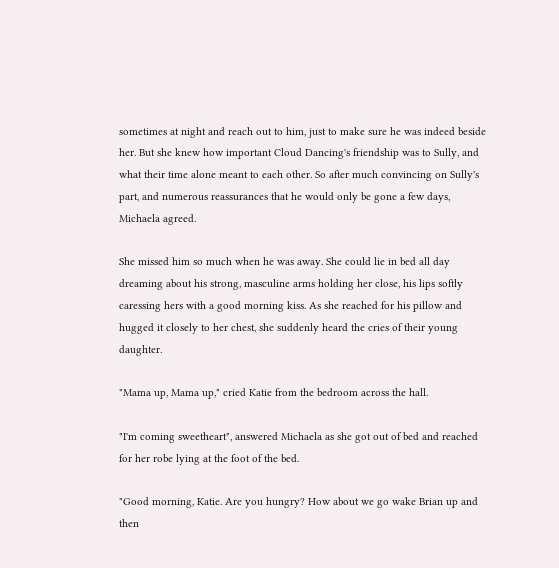sometimes at night and reach out to him, just to make sure he was indeed beside her. But she knew how important Cloud Dancing's friendship was to Sully, and what their time alone meant to each other. So after much convincing on Sully's part, and numerous reassurances that he would only be gone a few days, Michaela agreed.

She missed him so much when he was away. She could lie in bed all day dreaming about his strong, masculine arms holding her close, his lips softly caressing hers with a good morning kiss. As she reached for his pillow and hugged it closely to her chest, she suddenly heard the cries of their young daughter.

"Mama up, Mama up," cried Katie from the bedroom across the hall.

"I'm coming sweetheart", answered Michaela as she got out of bed and reached for her robe lying at the foot of the bed.

"Good morning, Katie. Are you hungry? How about we go wake Brian up and then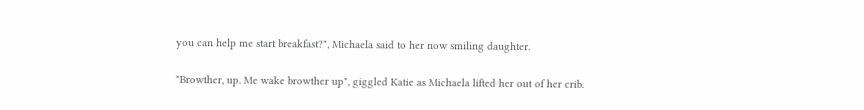you can help me start breakfast?", Michaela said to her now smiling daughter.

"Browther, up. Me wake browther up", giggled Katie as Michaela lifted her out of her crib.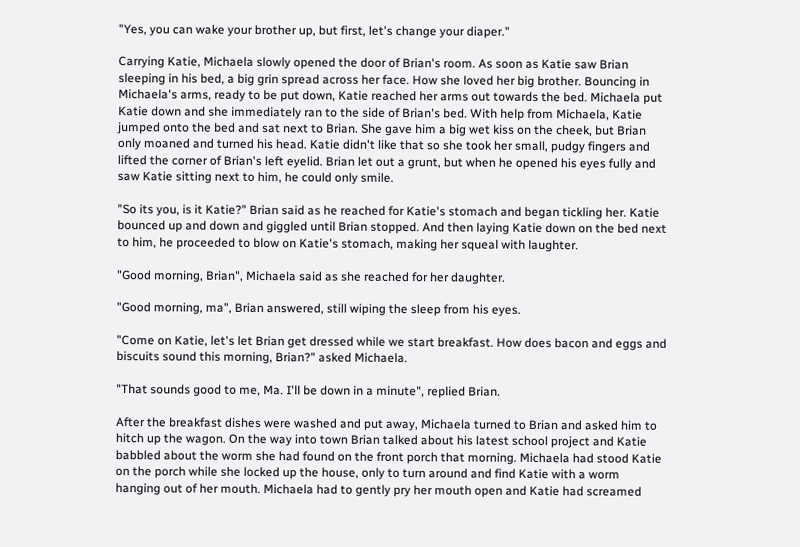"Yes, you can wake your brother up, but first, let's change your diaper."

Carrying Katie, Michaela slowly opened the door of Brian's room. As soon as Katie saw Brian sleeping in his bed, a big grin spread across her face. How she loved her big brother. Bouncing in Michaela's arms, ready to be put down, Katie reached her arms out towards the bed. Michaela put Katie down and she immediately ran to the side of Brian's bed. With help from Michaela, Katie jumped onto the bed and sat next to Brian. She gave him a big wet kiss on the cheek, but Brian only moaned and turned his head. Katie didn't like that so she took her small, pudgy fingers and lifted the corner of Brian's left eyelid. Brian let out a grunt, but when he opened his eyes fully and saw Katie sitting next to him, he could only smile.

"So its you, is it Katie?" Brian said as he reached for Katie's stomach and began tickling her. Katie bounced up and down and giggled until Brian stopped. And then laying Katie down on the bed next to him, he proceeded to blow on Katie's stomach, making her squeal with laughter.

"Good morning, Brian", Michaela said as she reached for her daughter.

"Good morning, ma", Brian answered, still wiping the sleep from his eyes.

"Come on Katie, let's let Brian get dressed while we start breakfast. How does bacon and eggs and biscuits sound this morning, Brian?" asked Michaela.

"That sounds good to me, Ma. I'll be down in a minute", replied Brian.

After the breakfast dishes were washed and put away, Michaela turned to Brian and asked him to hitch up the wagon. On the way into town Brian talked about his latest school project and Katie babbled about the worm she had found on the front porch that morning. Michaela had stood Katie on the porch while she locked up the house, only to turn around and find Katie with a worm hanging out of her mouth. Michaela had to gently pry her mouth open and Katie had screamed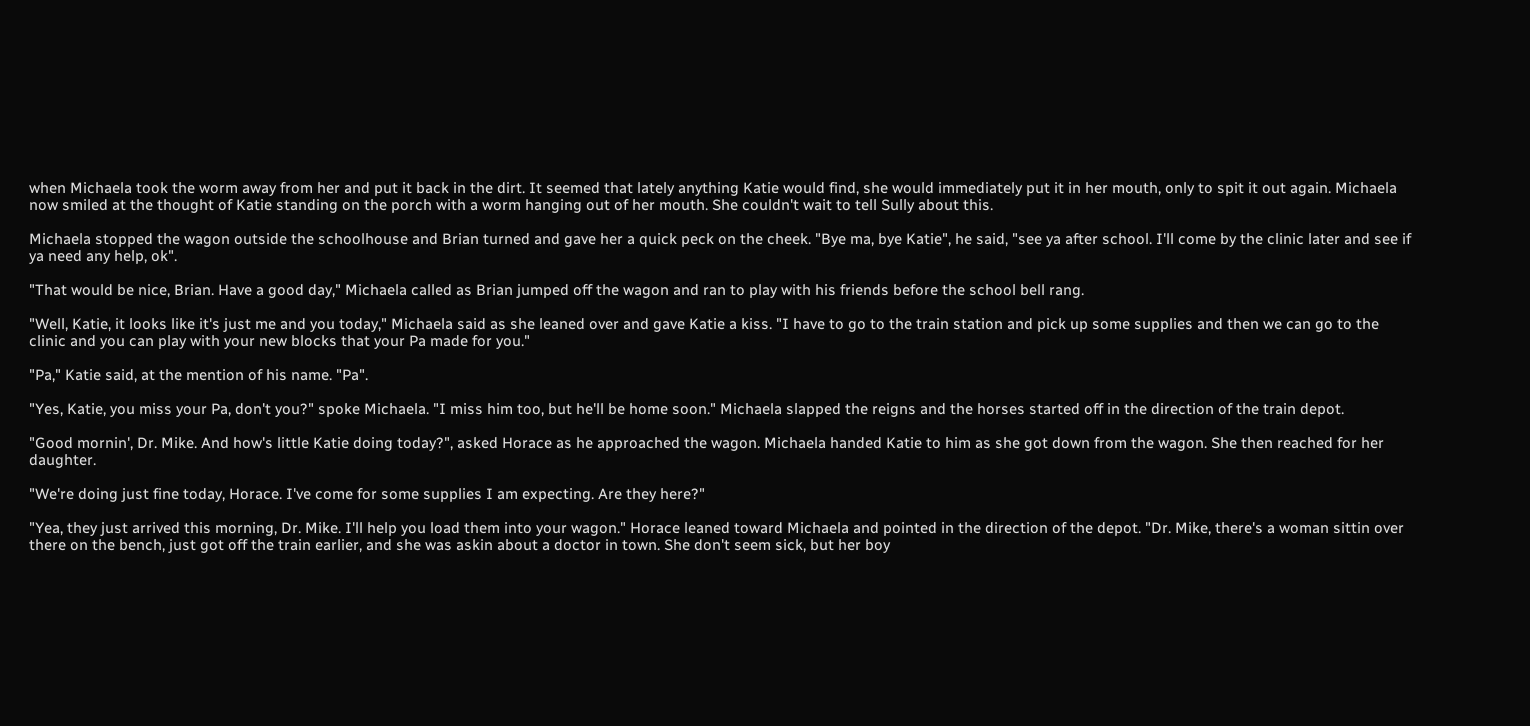when Michaela took the worm away from her and put it back in the dirt. It seemed that lately anything Katie would find, she would immediately put it in her mouth, only to spit it out again. Michaela now smiled at the thought of Katie standing on the porch with a worm hanging out of her mouth. She couldn't wait to tell Sully about this.

Michaela stopped the wagon outside the schoolhouse and Brian turned and gave her a quick peck on the cheek. "Bye ma, bye Katie", he said, "see ya after school. I'll come by the clinic later and see if ya need any help, ok".

"That would be nice, Brian. Have a good day," Michaela called as Brian jumped off the wagon and ran to play with his friends before the school bell rang.

"Well, Katie, it looks like it's just me and you today," Michaela said as she leaned over and gave Katie a kiss. "I have to go to the train station and pick up some supplies and then we can go to the clinic and you can play with your new blocks that your Pa made for you."

"Pa," Katie said, at the mention of his name. "Pa".

"Yes, Katie, you miss your Pa, don't you?" spoke Michaela. "I miss him too, but he'll be home soon." Michaela slapped the reigns and the horses started off in the direction of the train depot.

"Good mornin', Dr. Mike. And how's little Katie doing today?", asked Horace as he approached the wagon. Michaela handed Katie to him as she got down from the wagon. She then reached for her daughter.

"We're doing just fine today, Horace. I've come for some supplies I am expecting. Are they here?"

"Yea, they just arrived this morning, Dr. Mike. I'll help you load them into your wagon." Horace leaned toward Michaela and pointed in the direction of the depot. "Dr. Mike, there's a woman sittin over there on the bench, just got off the train earlier, and she was askin about a doctor in town. She don't seem sick, but her boy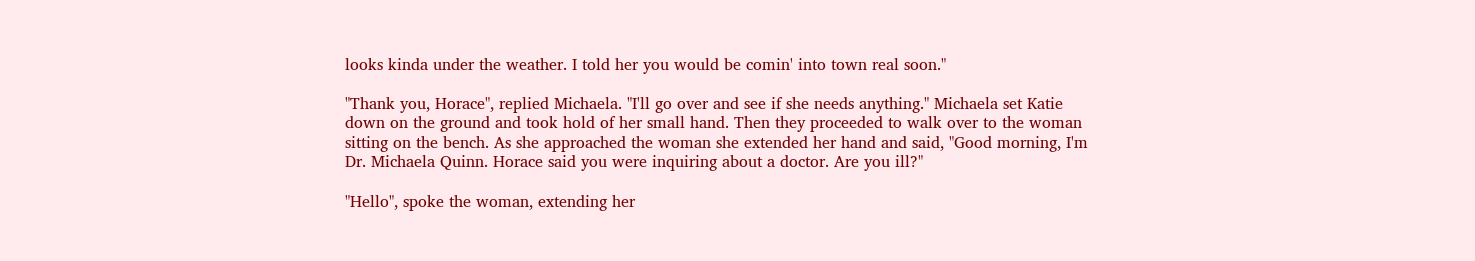looks kinda under the weather. I told her you would be comin' into town real soon."

"Thank you, Horace", replied Michaela. "I'll go over and see if she needs anything." Michaela set Katie down on the ground and took hold of her small hand. Then they proceeded to walk over to the woman sitting on the bench. As she approached the woman she extended her hand and said, "Good morning, I'm Dr. Michaela Quinn. Horace said you were inquiring about a doctor. Are you ill?"

"Hello", spoke the woman, extending her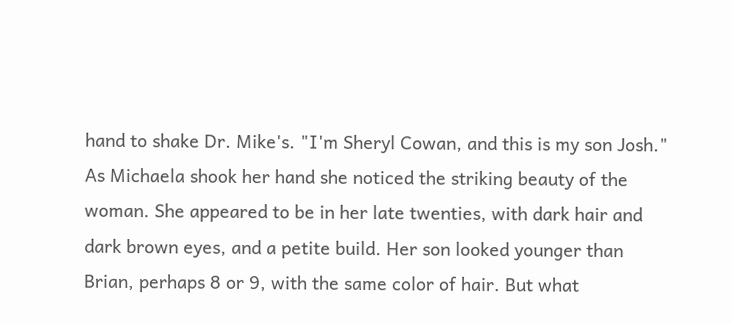hand to shake Dr. Mike's. "I'm Sheryl Cowan, and this is my son Josh." As Michaela shook her hand she noticed the striking beauty of the woman. She appeared to be in her late twenties, with dark hair and dark brown eyes, and a petite build. Her son looked younger than Brian, perhaps 8 or 9, with the same color of hair. But what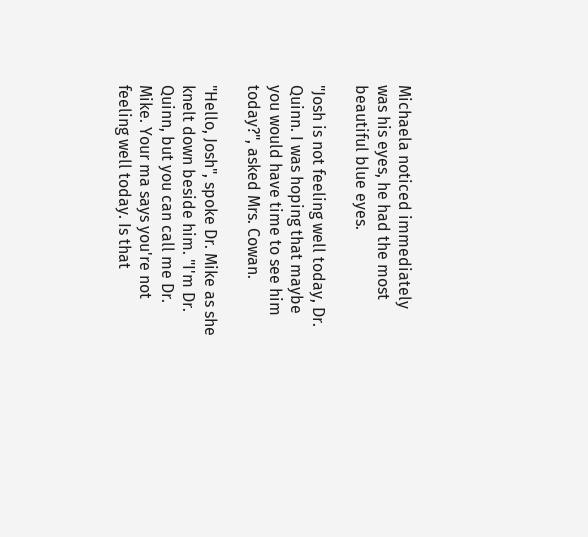Michaela noticed immediately was his eyes, he had the most beautiful blue eyes.

"Josh is not feeling well today, Dr. Quinn. I was hoping that maybe you would have time to see him today?", asked Mrs. Cowan.

"Hello, Josh", spoke Dr. Mike as she knelt down beside him. "I'm Dr. Quinn, but you can call me Dr. Mike. Your ma says you're not feeling well today. Is that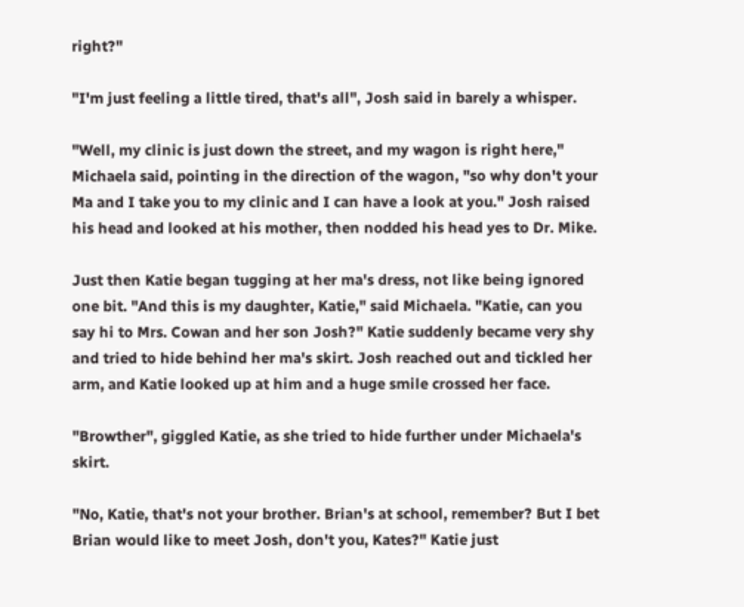right?"

"I'm just feeling a little tired, that's all", Josh said in barely a whisper.

"Well, my clinic is just down the street, and my wagon is right here," Michaela said, pointing in the direction of the wagon, "so why don't your Ma and I take you to my clinic and I can have a look at you." Josh raised his head and looked at his mother, then nodded his head yes to Dr. Mike.

Just then Katie began tugging at her ma's dress, not like being ignored one bit. "And this is my daughter, Katie," said Michaela. "Katie, can you say hi to Mrs. Cowan and her son Josh?" Katie suddenly became very shy and tried to hide behind her ma's skirt. Josh reached out and tickled her arm, and Katie looked up at him and a huge smile crossed her face.

"Browther", giggled Katie, as she tried to hide further under Michaela's skirt.

"No, Katie, that's not your brother. Brian's at school, remember? But I bet Brian would like to meet Josh, don't you, Kates?" Katie just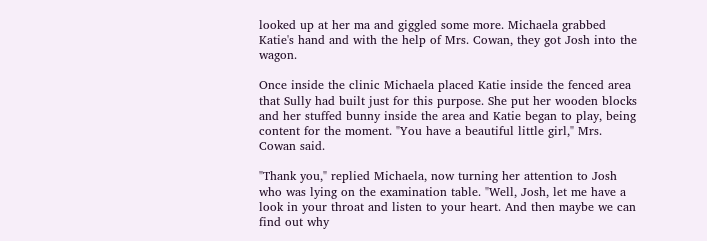looked up at her ma and giggled some more. Michaela grabbed Katie's hand and with the help of Mrs. Cowan, they got Josh into the wagon.

Once inside the clinic Michaela placed Katie inside the fenced area that Sully had built just for this purpose. She put her wooden blocks and her stuffed bunny inside the area and Katie began to play, being content for the moment. "You have a beautiful little girl," Mrs. Cowan said.

"Thank you," replied Michaela, now turning her attention to Josh who was lying on the examination table. "Well, Josh, let me have a look in your throat and listen to your heart. And then maybe we can find out why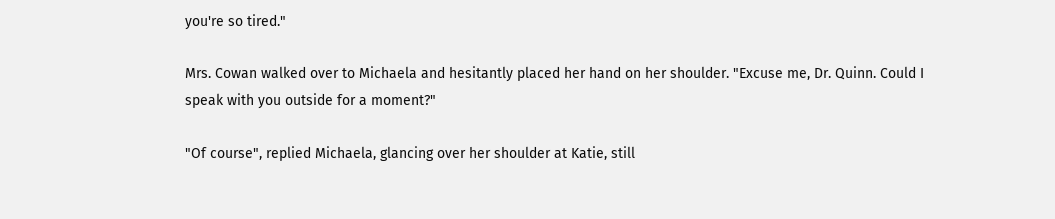you're so tired."

Mrs. Cowan walked over to Michaela and hesitantly placed her hand on her shoulder. "Excuse me, Dr. Quinn. Could I speak with you outside for a moment?"

"Of course", replied Michaela, glancing over her shoulder at Katie, still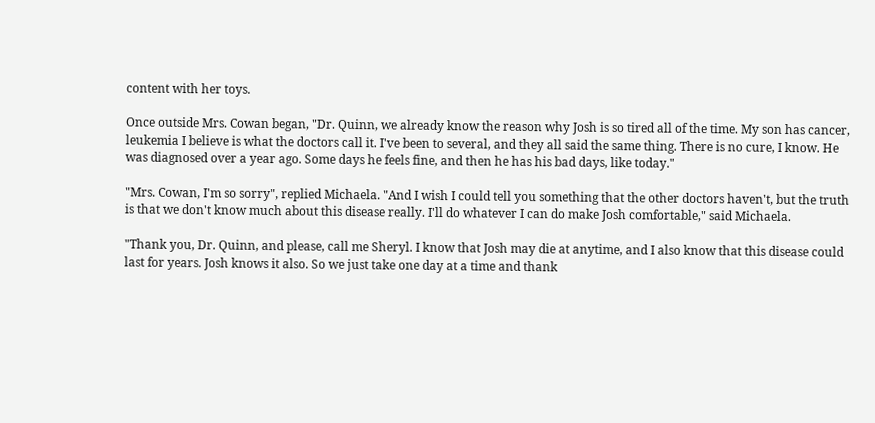content with her toys.

Once outside Mrs. Cowan began, "Dr. Quinn, we already know the reason why Josh is so tired all of the time. My son has cancer, leukemia I believe is what the doctors call it. I've been to several, and they all said the same thing. There is no cure, I know. He was diagnosed over a year ago. Some days he feels fine, and then he has his bad days, like today."

"Mrs. Cowan, I'm so sorry", replied Michaela. "And I wish I could tell you something that the other doctors haven't, but the truth is that we don't know much about this disease really. I'll do whatever I can do make Josh comfortable," said Michaela.

"Thank you, Dr. Quinn, and please, call me Sheryl. I know that Josh may die at anytime, and I also know that this disease could last for years. Josh knows it also. So we just take one day at a time and thank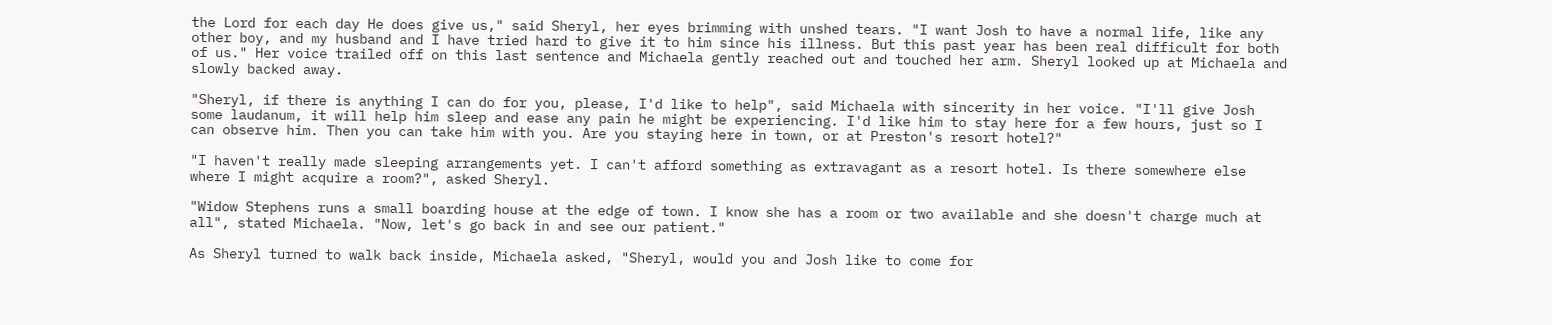the Lord for each day He does give us," said Sheryl, her eyes brimming with unshed tears. "I want Josh to have a normal life, like any other boy, and my husband and I have tried hard to give it to him since his illness. But this past year has been real difficult for both of us." Her voice trailed off on this last sentence and Michaela gently reached out and touched her arm. Sheryl looked up at Michaela and slowly backed away.

"Sheryl, if there is anything I can do for you, please, I'd like to help", said Michaela with sincerity in her voice. "I'll give Josh some laudanum, it will help him sleep and ease any pain he might be experiencing. I'd like him to stay here for a few hours, just so I can observe him. Then you can take him with you. Are you staying here in town, or at Preston's resort hotel?"

"I haven't really made sleeping arrangements yet. I can't afford something as extravagant as a resort hotel. Is there somewhere else where I might acquire a room?", asked Sheryl.

"Widow Stephens runs a small boarding house at the edge of town. I know she has a room or two available and she doesn't charge much at all", stated Michaela. "Now, let's go back in and see our patient."

As Sheryl turned to walk back inside, Michaela asked, "Sheryl, would you and Josh like to come for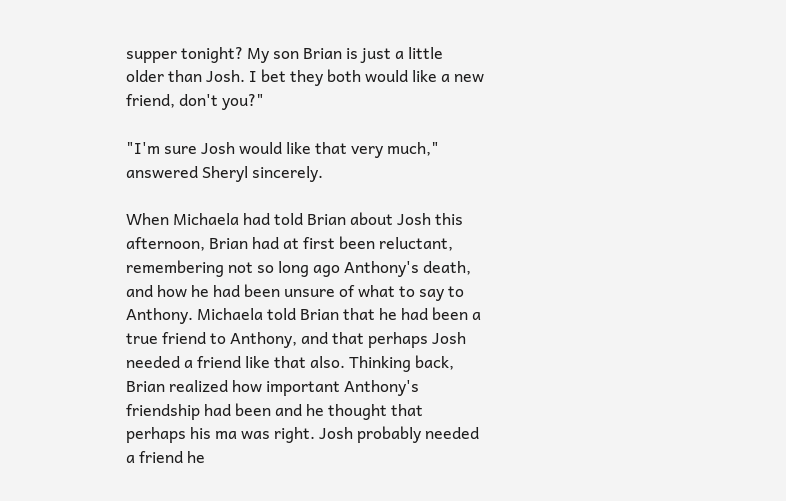supper tonight? My son Brian is just a little older than Josh. I bet they both would like a new friend, don't you?"

"I'm sure Josh would like that very much," answered Sheryl sincerely.

When Michaela had told Brian about Josh this afternoon, Brian had at first been reluctant, remembering not so long ago Anthony's death, and how he had been unsure of what to say to Anthony. Michaela told Brian that he had been a true friend to Anthony, and that perhaps Josh needed a friend like that also. Thinking back, Brian realized how important Anthony's friendship had been and he thought that perhaps his ma was right. Josh probably needed a friend he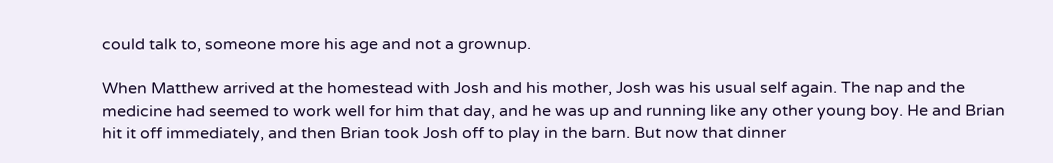could talk to, someone more his age and not a grownup.

When Matthew arrived at the homestead with Josh and his mother, Josh was his usual self again. The nap and the medicine had seemed to work well for him that day, and he was up and running like any other young boy. He and Brian hit it off immediately, and then Brian took Josh off to play in the barn. But now that dinner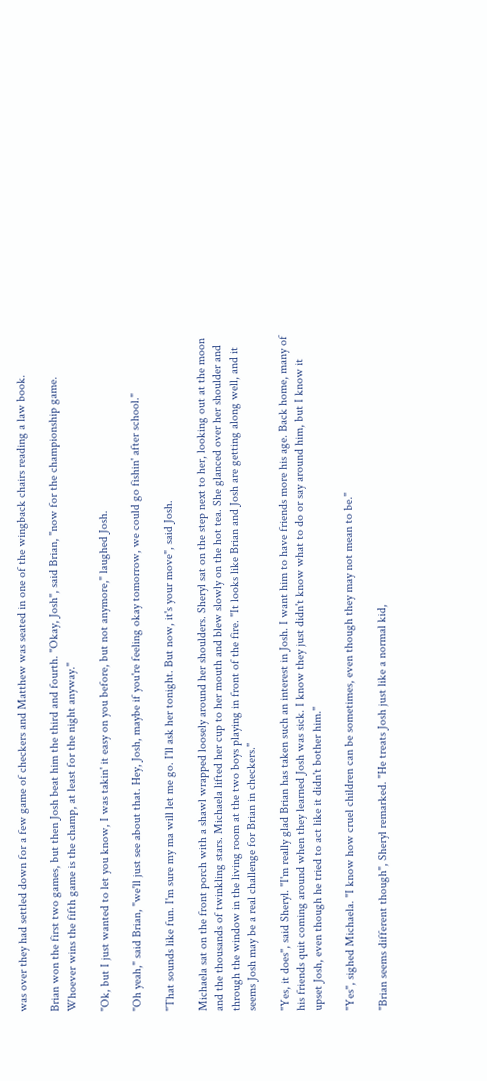was over they had settled down for a few game of checkers and Matthew was seated in one of the wingback chairs reading a law book.

Brian won the first two games, but then Josh beat him the third and fourth. "Okay, Josh", said Brian, "now for the championship game. Whoever wins the fifth game is the champ, at least for the night anyway."

"Ok, but I just wanted to let you know, I was takin' it easy on you before, but not anymore," laughed Josh.

"Oh yeah," said Brian, "we'll just see about that. Hey, Josh, maybe if you're feeling okay tomorrow, we could go fishin' after school."

"That sounds like fun. I'm sure my ma will let me go. I'll ask her tonight. But now, it's your move", said Josh.

Michaela sat on the front porch with a shawl wrapped loosely around her shoulders. Sheryl sat on the step next to her, looking out at the moon and the thousands of twinkling stars. Michaela lifted her cup to her mouth and blew slowly on the hot tea. She glanced over her shoulder and through the window in the living room at the two boys playing in front of the fire. "It looks like Brian and Josh are getting along well, and it seems Josh may be a real challenge for Brian in checkers."

"Yes, it does", said Sheryl. "I'm really glad Brian has taken such an interest in Josh. I want him to have friends more his age. Back home, many of his friends quit coming around when they learned Josh was sick. I know they just didn't know what to do or say around him, but I know it upset Josh, even though he tried to act like it didn't bother him."

"Yes", sighed Michaela. "I know how cruel children can be sometimes, even though they may not mean to be."

"Brian seems different though", Sheryl remarked. "He treats Josh just like a normal kid,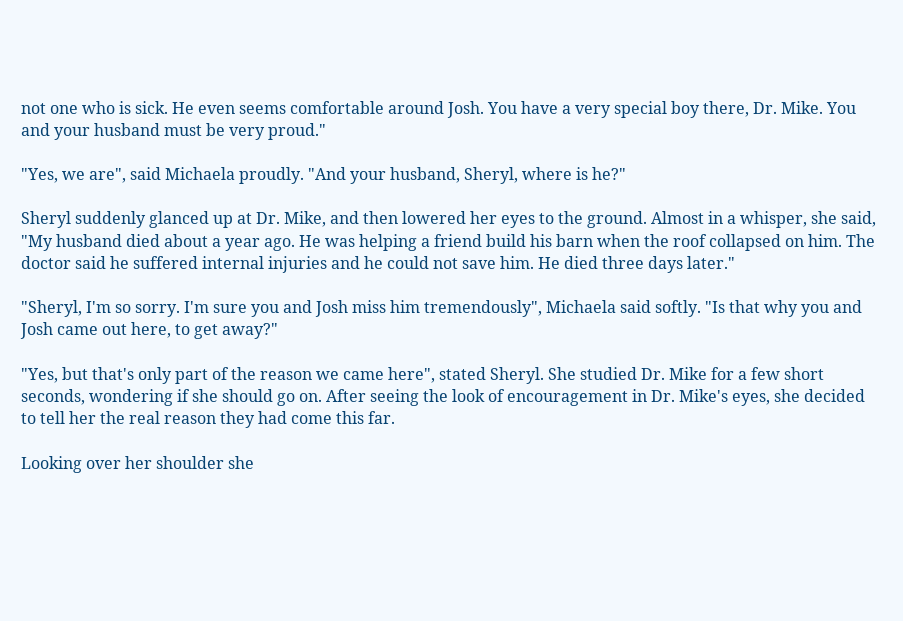not one who is sick. He even seems comfortable around Josh. You have a very special boy there, Dr. Mike. You and your husband must be very proud."

"Yes, we are", said Michaela proudly. "And your husband, Sheryl, where is he?"

Sheryl suddenly glanced up at Dr. Mike, and then lowered her eyes to the ground. Almost in a whisper, she said, "My husband died about a year ago. He was helping a friend build his barn when the roof collapsed on him. The doctor said he suffered internal injuries and he could not save him. He died three days later."

"Sheryl, I'm so sorry. I'm sure you and Josh miss him tremendously", Michaela said softly. "Is that why you and Josh came out here, to get away?"

"Yes, but that's only part of the reason we came here", stated Sheryl. She studied Dr. Mike for a few short seconds, wondering if she should go on. After seeing the look of encouragement in Dr. Mike's eyes, she decided to tell her the real reason they had come this far.

Looking over her shoulder she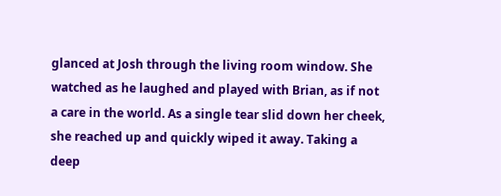glanced at Josh through the living room window. She watched as he laughed and played with Brian, as if not a care in the world. As a single tear slid down her cheek, she reached up and quickly wiped it away. Taking a deep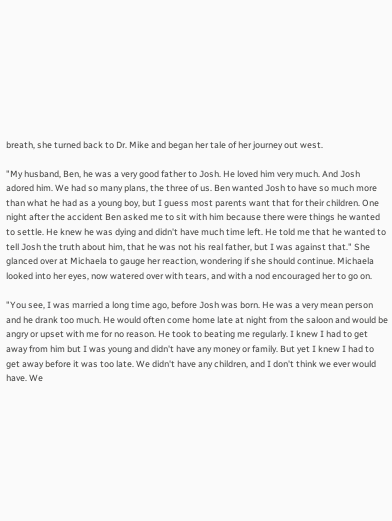breath, she turned back to Dr. Mike and began her tale of her journey out west.

"My husband, Ben, he was a very good father to Josh. He loved him very much. And Josh adored him. We had so many plans, the three of us. Ben wanted Josh to have so much more than what he had as a young boy, but I guess most parents want that for their children. One night after the accident Ben asked me to sit with him because there were things he wanted to settle. He knew he was dying and didn't have much time left. He told me that he wanted to tell Josh the truth about him, that he was not his real father, but I was against that." She glanced over at Michaela to gauge her reaction, wondering if she should continue. Michaela looked into her eyes, now watered over with tears, and with a nod encouraged her to go on.

"You see, I was married a long time ago, before Josh was born. He was a very mean person and he drank too much. He would often come home late at night from the saloon and would be angry or upset with me for no reason. He took to beating me regularly. I knew I had to get away from him but I was young and didn't have any money or family. But yet I knew I had to get away before it was too late. We didn't have any children, and I don't think we ever would have. We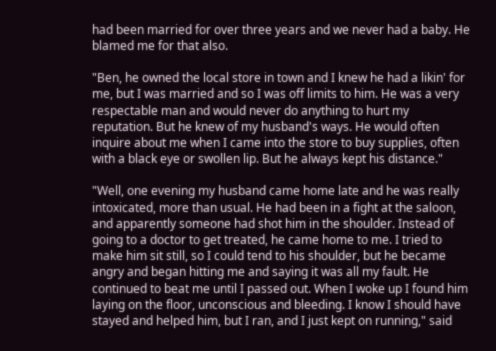had been married for over three years and we never had a baby. He blamed me for that also.

"Ben, he owned the local store in town and I knew he had a likin' for me, but I was married and so I was off limits to him. He was a very respectable man and would never do anything to hurt my reputation. But he knew of my husband's ways. He would often inquire about me when I came into the store to buy supplies, often with a black eye or swollen lip. But he always kept his distance."

"Well, one evening my husband came home late and he was really intoxicated, more than usual. He had been in a fight at the saloon, and apparently someone had shot him in the shoulder. Instead of going to a doctor to get treated, he came home to me. I tried to make him sit still, so I could tend to his shoulder, but he became angry and began hitting me and saying it was all my fault. He continued to beat me until I passed out. When I woke up I found him laying on the floor, unconscious and bleeding. I know I should have stayed and helped him, but I ran, and I just kept on running," said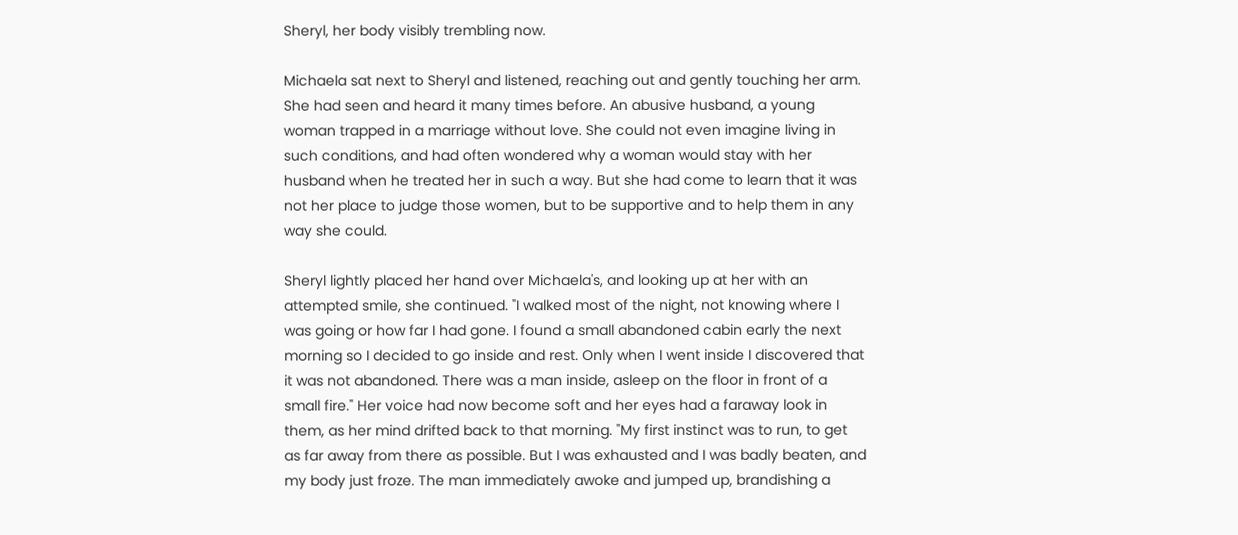Sheryl, her body visibly trembling now.

Michaela sat next to Sheryl and listened, reaching out and gently touching her arm. She had seen and heard it many times before. An abusive husband, a young woman trapped in a marriage without love. She could not even imagine living in such conditions, and had often wondered why a woman would stay with her husband when he treated her in such a way. But she had come to learn that it was not her place to judge those women, but to be supportive and to help them in any way she could.

Sheryl lightly placed her hand over Michaela's, and looking up at her with an attempted smile, she continued. "I walked most of the night, not knowing where I was going or how far I had gone. I found a small abandoned cabin early the next morning so I decided to go inside and rest. Only when I went inside I discovered that it was not abandoned. There was a man inside, asleep on the floor in front of a small fire." Her voice had now become soft and her eyes had a faraway look in them, as her mind drifted back to that morning. "My first instinct was to run, to get as far away from there as possible. But I was exhausted and I was badly beaten, and my body just froze. The man immediately awoke and jumped up, brandishing a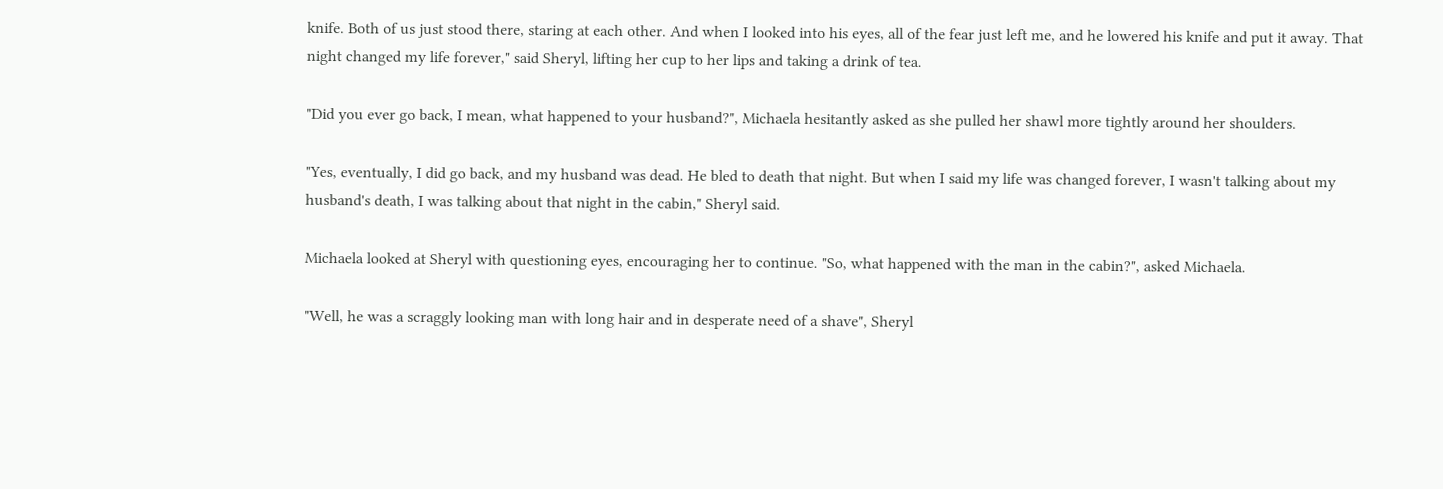knife. Both of us just stood there, staring at each other. And when I looked into his eyes, all of the fear just left me, and he lowered his knife and put it away. That night changed my life forever," said Sheryl, lifting her cup to her lips and taking a drink of tea.

"Did you ever go back, I mean, what happened to your husband?", Michaela hesitantly asked as she pulled her shawl more tightly around her shoulders.

"Yes, eventually, I did go back, and my husband was dead. He bled to death that night. But when I said my life was changed forever, I wasn't talking about my husband's death, I was talking about that night in the cabin," Sheryl said.

Michaela looked at Sheryl with questioning eyes, encouraging her to continue. "So, what happened with the man in the cabin?", asked Michaela.

"Well, he was a scraggly looking man with long hair and in desperate need of a shave", Sheryl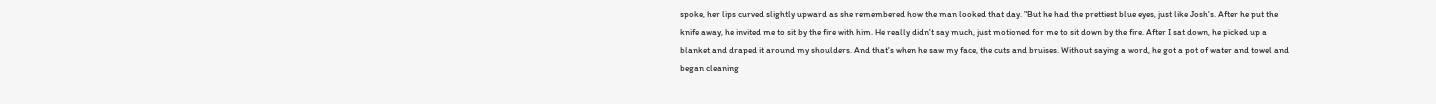spoke, her lips curved slightly upward as she remembered how the man looked that day. "But he had the prettiest blue eyes, just like Josh's. After he put the knife away, he invited me to sit by the fire with him. He really didn't say much, just motioned for me to sit down by the fire. After I sat down, he picked up a blanket and draped it around my shoulders. And that's when he saw my face, the cuts and bruises. Without saying a word, he got a pot of water and towel and began cleaning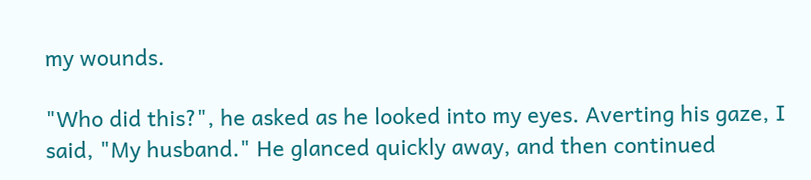my wounds.

"Who did this?", he asked as he looked into my eyes. Averting his gaze, I said, "My husband." He glanced quickly away, and then continued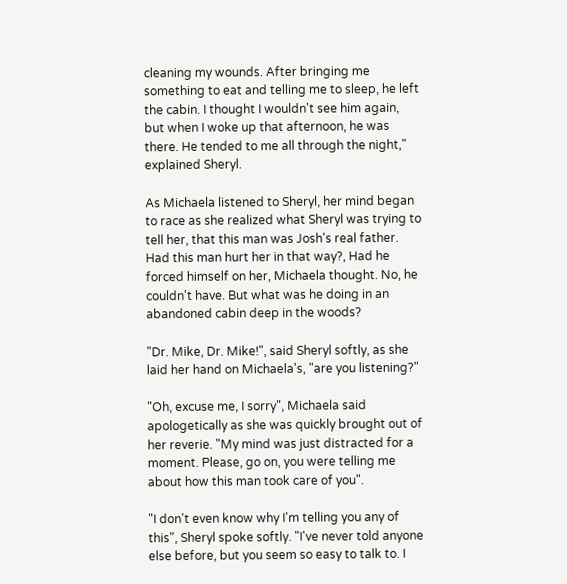cleaning my wounds. After bringing me something to eat and telling me to sleep, he left the cabin. I thought I wouldn't see him again, but when I woke up that afternoon, he was there. He tended to me all through the night," explained Sheryl.

As Michaela listened to Sheryl, her mind began to race as she realized what Sheryl was trying to tell her, that this man was Josh's real father. Had this man hurt her in that way?, Had he forced himself on her, Michaela thought. No, he couldn't have. But what was he doing in an abandoned cabin deep in the woods?

"Dr. Mike, Dr. Mike!", said Sheryl softly, as she laid her hand on Michaela's, "are you listening?"

"Oh, excuse me, I sorry", Michaela said apologetically as she was quickly brought out of her reverie. "My mind was just distracted for a moment. Please, go on, you were telling me about how this man took care of you".

"I don't even know why I'm telling you any of this", Sheryl spoke softly. "I've never told anyone else before, but you seem so easy to talk to. I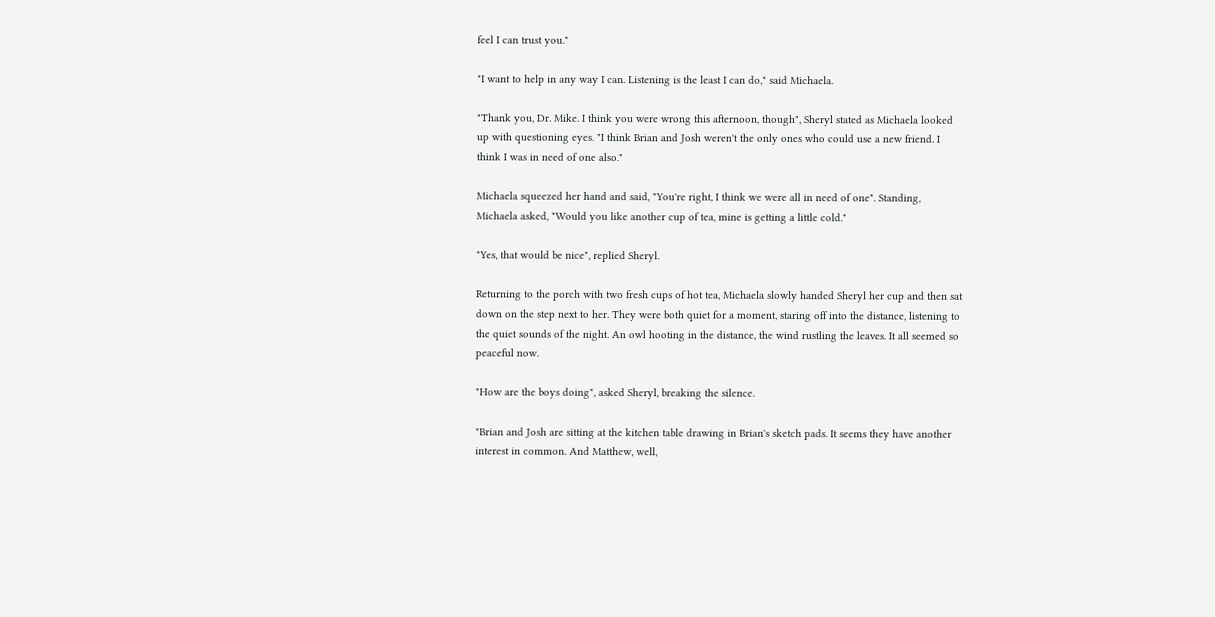feel I can trust you."

"I want to help in any way I can. Listening is the least I can do," said Michaela.

"Thank you, Dr. Mike. I think you were wrong this afternoon, though", Sheryl stated as Michaela looked up with questioning eyes. "I think Brian and Josh weren't the only ones who could use a new friend. I think I was in need of one also."

Michaela squeezed her hand and said, "You're right, I think we were all in need of one". Standing, Michaela asked, "Would you like another cup of tea, mine is getting a little cold."

"Yes, that would be nice", replied Sheryl.

Returning to the porch with two fresh cups of hot tea, Michaela slowly handed Sheryl her cup and then sat down on the step next to her. They were both quiet for a moment, staring off into the distance, listening to the quiet sounds of the night. An owl hooting in the distance, the wind rustling the leaves. It all seemed so peaceful now.

"How are the boys doing", asked Sheryl, breaking the silence.

"Brian and Josh are sitting at the kitchen table drawing in Brian's sketch pads. It seems they have another interest in common. And Matthew, well,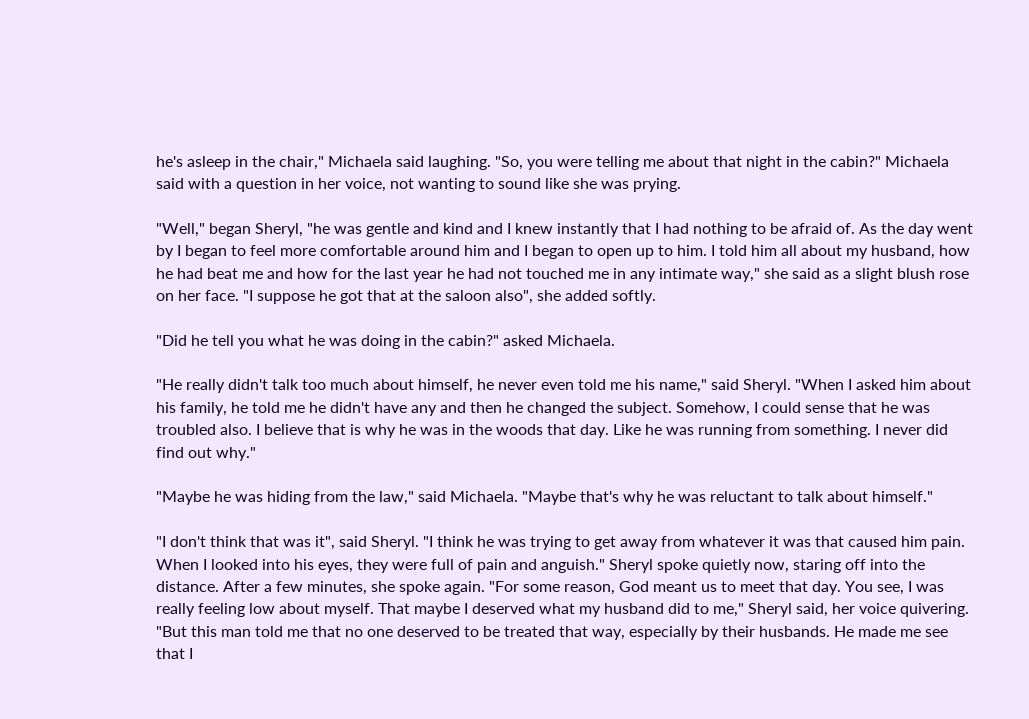he's asleep in the chair," Michaela said laughing. "So, you were telling me about that night in the cabin?" Michaela said with a question in her voice, not wanting to sound like she was prying.

"Well," began Sheryl, "he was gentle and kind and I knew instantly that I had nothing to be afraid of. As the day went by I began to feel more comfortable around him and I began to open up to him. I told him all about my husband, how he had beat me and how for the last year he had not touched me in any intimate way," she said as a slight blush rose on her face. "I suppose he got that at the saloon also", she added softly.

"Did he tell you what he was doing in the cabin?" asked Michaela.

"He really didn't talk too much about himself, he never even told me his name," said Sheryl. "When I asked him about his family, he told me he didn't have any and then he changed the subject. Somehow, I could sense that he was troubled also. I believe that is why he was in the woods that day. Like he was running from something. I never did find out why."

"Maybe he was hiding from the law," said Michaela. "Maybe that's why he was reluctant to talk about himself."

"I don't think that was it", said Sheryl. "I think he was trying to get away from whatever it was that caused him pain. When I looked into his eyes, they were full of pain and anguish." Sheryl spoke quietly now, staring off into the distance. After a few minutes, she spoke again. "For some reason, God meant us to meet that day. You see, I was really feeling low about myself. That maybe I deserved what my husband did to me," Sheryl said, her voice quivering. "But this man told me that no one deserved to be treated that way, especially by their husbands. He made me see that I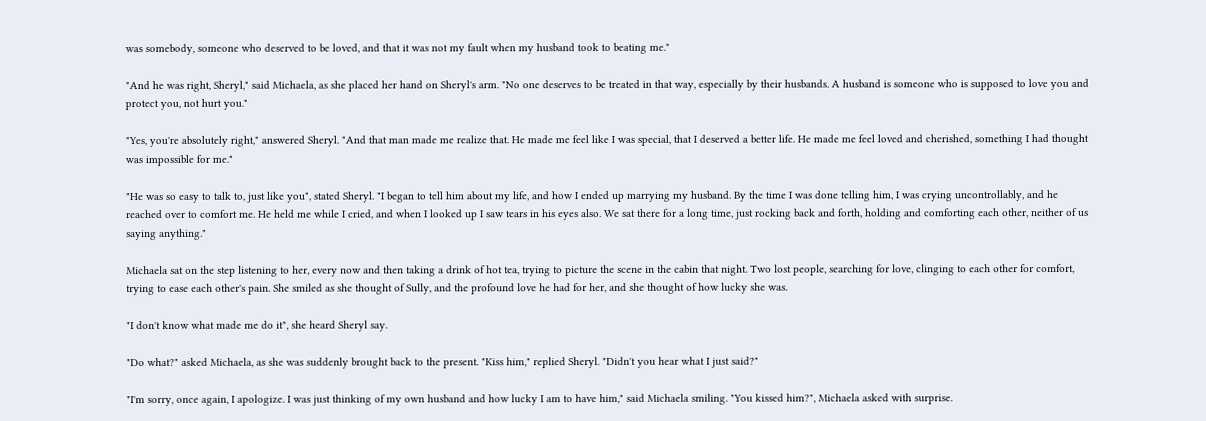was somebody, someone who deserved to be loved, and that it was not my fault when my husband took to beating me."

"And he was right, Sheryl," said Michaela, as she placed her hand on Sheryl's arm. "No one deserves to be treated in that way, especially by their husbands. A husband is someone who is supposed to love you and protect you, not hurt you."

"Yes, you're absolutely right," answered Sheryl. "And that man made me realize that. He made me feel like I was special, that I deserved a better life. He made me feel loved and cherished, something I had thought was impossible for me."

"He was so easy to talk to, just like you", stated Sheryl. "I began to tell him about my life, and how I ended up marrying my husband. By the time I was done telling him, I was crying uncontrollably, and he reached over to comfort me. He held me while I cried, and when I looked up I saw tears in his eyes also. We sat there for a long time, just rocking back and forth, holding and comforting each other, neither of us saying anything."

Michaela sat on the step listening to her, every now and then taking a drink of hot tea, trying to picture the scene in the cabin that night. Two lost people, searching for love, clinging to each other for comfort, trying to ease each other's pain. She smiled as she thought of Sully, and the profound love he had for her, and she thought of how lucky she was.

"I don't know what made me do it", she heard Sheryl say.

"Do what?" asked Michaela, as she was suddenly brought back to the present. "Kiss him," replied Sheryl. "Didn't you hear what I just said?"

"I'm sorry, once again, I apologize. I was just thinking of my own husband and how lucky I am to have him," said Michaela smiling. "You kissed him?", Michaela asked with surprise.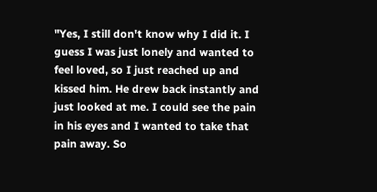"Yes, I still don't know why I did it. I guess I was just lonely and wanted to feel loved, so I just reached up and kissed him. He drew back instantly and just looked at me. I could see the pain in his eyes and I wanted to take that pain away. So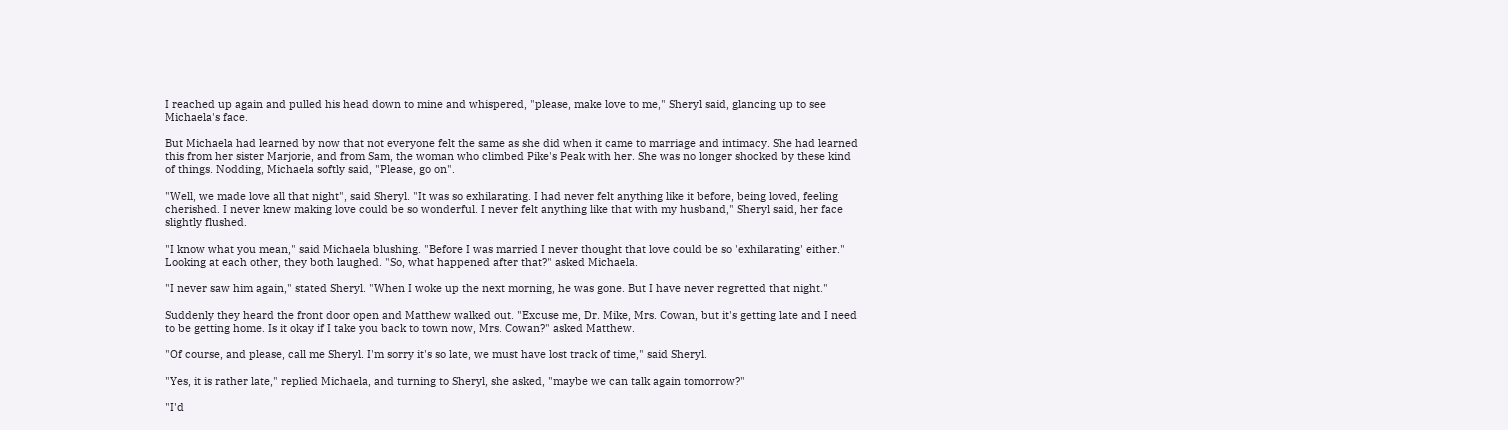I reached up again and pulled his head down to mine and whispered, "please, make love to me," Sheryl said, glancing up to see Michaela's face.

But Michaela had learned by now that not everyone felt the same as she did when it came to marriage and intimacy. She had learned this from her sister Marjorie, and from Sam, the woman who climbed Pike's Peak with her. She was no longer shocked by these kind of things. Nodding, Michaela softly said, "Please, go on".

"Well, we made love all that night", said Sheryl. "It was so exhilarating. I had never felt anything like it before, being loved, feeling cherished. I never knew making love could be so wonderful. I never felt anything like that with my husband," Sheryl said, her face slightly flushed.

"I know what you mean," said Michaela blushing. "Before I was married I never thought that love could be so 'exhilarating' either." Looking at each other, they both laughed. "So, what happened after that?" asked Michaela.

"I never saw him again," stated Sheryl. "When I woke up the next morning, he was gone. But I have never regretted that night."

Suddenly they heard the front door open and Matthew walked out. "Excuse me, Dr. Mike, Mrs. Cowan, but it's getting late and I need to be getting home. Is it okay if I take you back to town now, Mrs. Cowan?" asked Matthew.

"Of course, and please, call me Sheryl. I'm sorry it's so late, we must have lost track of time," said Sheryl.

"Yes, it is rather late," replied Michaela, and turning to Sheryl, she asked, "maybe we can talk again tomorrow?"

"I'd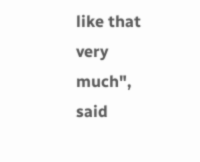like that very much", said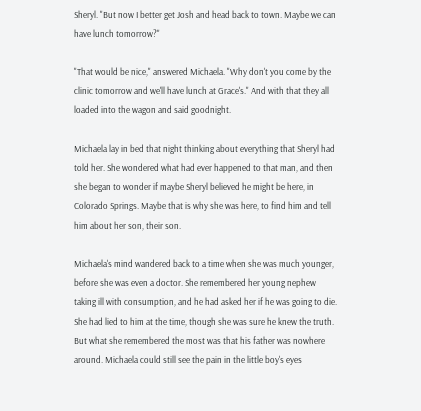Sheryl. "But now I better get Josh and head back to town. Maybe we can have lunch tomorrow?"

"That would be nice," answered Michaela. "Why don't you come by the clinic tomorrow and we'll have lunch at Grace's." And with that they all loaded into the wagon and said goodnight.

Michaela lay in bed that night thinking about everything that Sheryl had told her. She wondered what had ever happened to that man, and then she began to wonder if maybe Sheryl believed he might be here, in Colorado Springs. Maybe that is why she was here, to find him and tell him about her son, their son.

Michaela's mind wandered back to a time when she was much younger, before she was even a doctor. She remembered her young nephew taking ill with consumption, and he had asked her if he was going to die. She had lied to him at the time, though she was sure he knew the truth. But what she remembered the most was that his father was nowhere around. Michaela could still see the pain in the little boy's eyes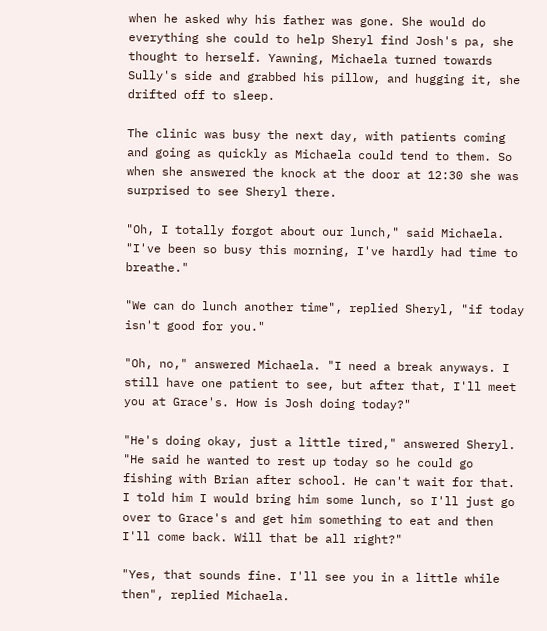when he asked why his father was gone. She would do everything she could to help Sheryl find Josh's pa, she thought to herself. Yawning, Michaela turned towards Sully's side and grabbed his pillow, and hugging it, she drifted off to sleep.

The clinic was busy the next day, with patients coming and going as quickly as Michaela could tend to them. So when she answered the knock at the door at 12:30 she was surprised to see Sheryl there.

"Oh, I totally forgot about our lunch," said Michaela. "I've been so busy this morning, I've hardly had time to breathe."

"We can do lunch another time", replied Sheryl, "if today isn't good for you."

"Oh, no," answered Michaela. "I need a break anyways. I still have one patient to see, but after that, I'll meet you at Grace's. How is Josh doing today?"

"He's doing okay, just a little tired," answered Sheryl. "He said he wanted to rest up today so he could go fishing with Brian after school. He can't wait for that. I told him I would bring him some lunch, so I'll just go over to Grace's and get him something to eat and then I'll come back. Will that be all right?"

"Yes, that sounds fine. I'll see you in a little while then", replied Michaela.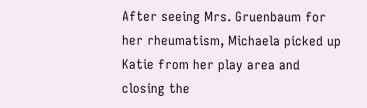After seeing Mrs. Gruenbaum for her rheumatism, Michaela picked up Katie from her play area and closing the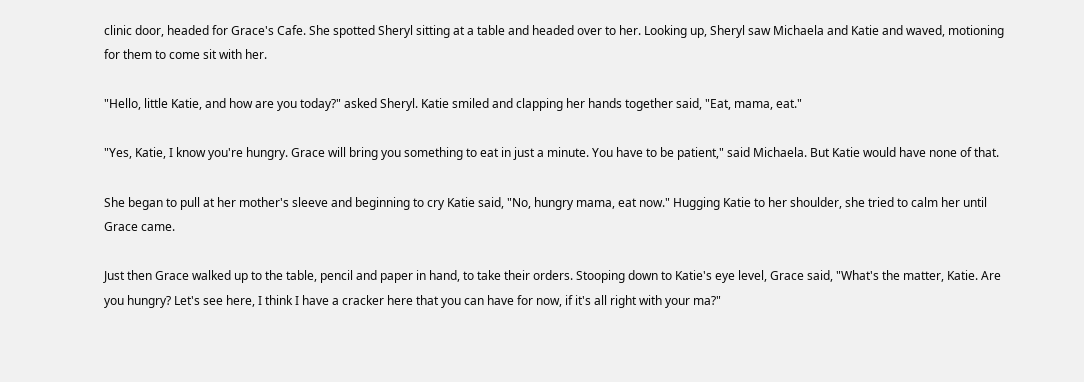clinic door, headed for Grace's Cafe. She spotted Sheryl sitting at a table and headed over to her. Looking up, Sheryl saw Michaela and Katie and waved, motioning for them to come sit with her.

"Hello, little Katie, and how are you today?" asked Sheryl. Katie smiled and clapping her hands together said, "Eat, mama, eat."

"Yes, Katie, I know you're hungry. Grace will bring you something to eat in just a minute. You have to be patient," said Michaela. But Katie would have none of that.

She began to pull at her mother's sleeve and beginning to cry Katie said, "No, hungry mama, eat now." Hugging Katie to her shoulder, she tried to calm her until Grace came.

Just then Grace walked up to the table, pencil and paper in hand, to take their orders. Stooping down to Katie's eye level, Grace said, "What's the matter, Katie. Are you hungry? Let's see here, I think I have a cracker here that you can have for now, if it's all right with your ma?"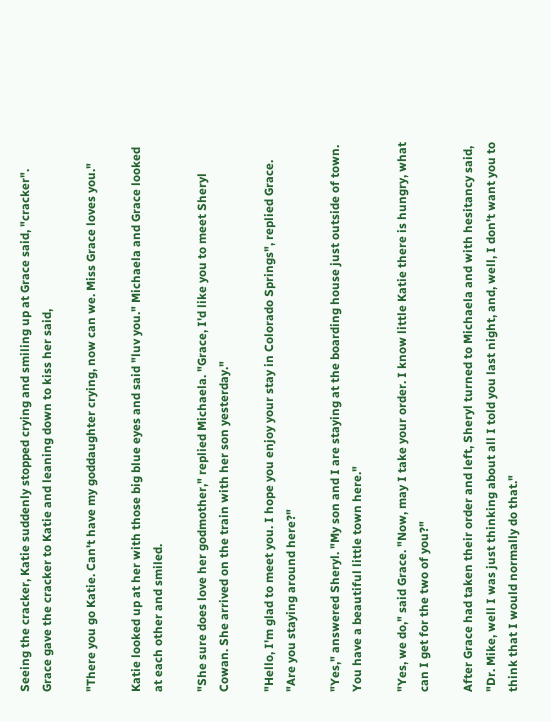Seeing the cracker, Katie suddenly stopped crying and smiling up at Grace said, "cracker". Grace gave the cracker to Katie and leaning down to kiss her said,

"There you go Katie. Can't have my goddaughter crying, now can we. Miss Grace loves you."

Katie looked up at her with those big blue eyes and said "luv you." Michaela and Grace looked at each other and smiled.

"She sure does love her godmother," replied Michaela. "Grace, I'd like you to meet Sheryl Cowan. She arrived on the train with her son yesterday."

"Hello, I'm glad to meet you. I hope you enjoy your stay in Colorado Springs", replied Grace. "Are you staying around here?"

"Yes," answered Sheryl. "My son and I are staying at the boarding house just outside of town. You have a beautiful little town here."

"Yes, we do," said Grace. "Now, may I take your order. I know little Katie there is hungry, what can I get for the two of you?"

After Grace had taken their order and left, Sheryl turned to Michaela and with hesitancy said, "Dr. Mike, well I was just thinking about all I told you last night, and, well, I don't want you to think that I would normally do that."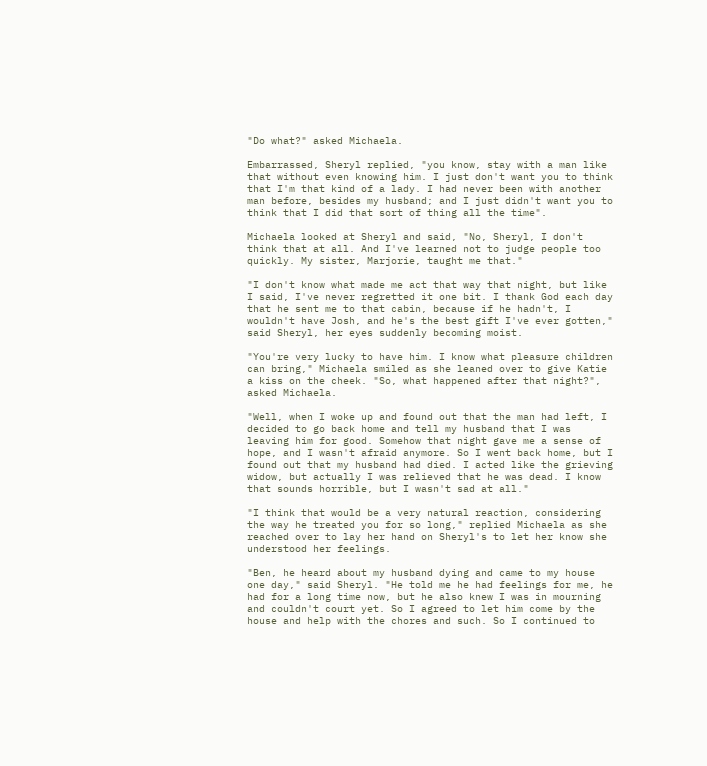"Do what?" asked Michaela.

Embarrassed, Sheryl replied, "you know, stay with a man like that without even knowing him. I just don't want you to think that I'm that kind of a lady. I had never been with another man before, besides my husband; and I just didn't want you to think that I did that sort of thing all the time".

Michaela looked at Sheryl and said, "No, Sheryl, I don't think that at all. And I've learned not to judge people too quickly. My sister, Marjorie, taught me that."

"I don't know what made me act that way that night, but like I said, I've never regretted it one bit. I thank God each day that he sent me to that cabin, because if he hadn't, I wouldn't have Josh, and he's the best gift I've ever gotten," said Sheryl, her eyes suddenly becoming moist.

"You're very lucky to have him. I know what pleasure children can bring," Michaela smiled as she leaned over to give Katie a kiss on the cheek. "So, what happened after that night?", asked Michaela.

"Well, when I woke up and found out that the man had left, I decided to go back home and tell my husband that I was leaving him for good. Somehow that night gave me a sense of hope, and I wasn't afraid anymore. So I went back home, but I found out that my husband had died. I acted like the grieving widow, but actually I was relieved that he was dead. I know that sounds horrible, but I wasn't sad at all."

"I think that would be a very natural reaction, considering the way he treated you for so long," replied Michaela as she reached over to lay her hand on Sheryl's to let her know she understood her feelings.

"Ben, he heard about my husband dying and came to my house one day," said Sheryl. "He told me he had feelings for me, he had for a long time now, but he also knew I was in mourning and couldn't court yet. So I agreed to let him come by the house and help with the chores and such. So I continued to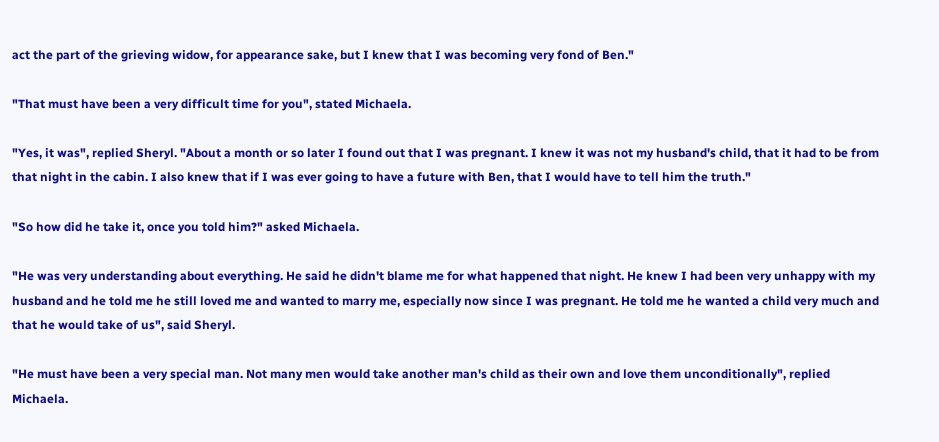act the part of the grieving widow, for appearance sake, but I knew that I was becoming very fond of Ben."

"That must have been a very difficult time for you", stated Michaela.

"Yes, it was", replied Sheryl. "About a month or so later I found out that I was pregnant. I knew it was not my husband's child, that it had to be from that night in the cabin. I also knew that if I was ever going to have a future with Ben, that I would have to tell him the truth."

"So how did he take it, once you told him?" asked Michaela.

"He was very understanding about everything. He said he didn't blame me for what happened that night. He knew I had been very unhappy with my husband and he told me he still loved me and wanted to marry me, especially now since I was pregnant. He told me he wanted a child very much and that he would take of us", said Sheryl.

"He must have been a very special man. Not many men would take another man's child as their own and love them unconditionally", replied Michaela.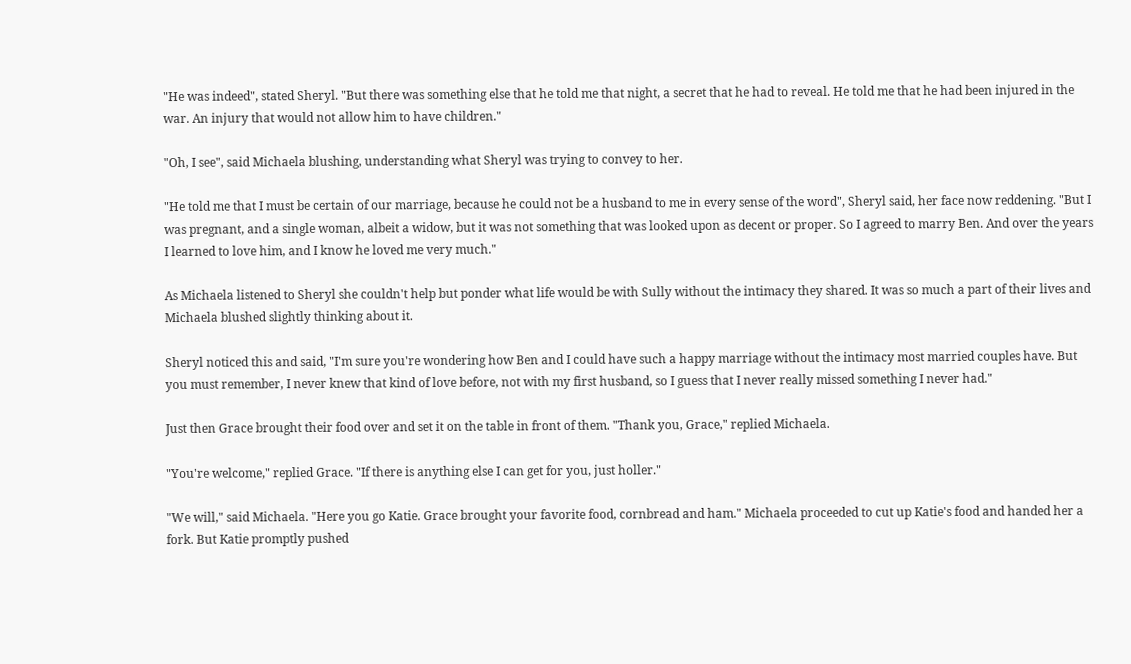"He was indeed", stated Sheryl. "But there was something else that he told me that night, a secret that he had to reveal. He told me that he had been injured in the war. An injury that would not allow him to have children."

"Oh, I see", said Michaela blushing, understanding what Sheryl was trying to convey to her.

"He told me that I must be certain of our marriage, because he could not be a husband to me in every sense of the word", Sheryl said, her face now reddening. "But I was pregnant, and a single woman, albeit a widow, but it was not something that was looked upon as decent or proper. So I agreed to marry Ben. And over the years I learned to love him, and I know he loved me very much."

As Michaela listened to Sheryl she couldn't help but ponder what life would be with Sully without the intimacy they shared. It was so much a part of their lives and Michaela blushed slightly thinking about it.

Sheryl noticed this and said, "I'm sure you're wondering how Ben and I could have such a happy marriage without the intimacy most married couples have. But you must remember, I never knew that kind of love before, not with my first husband, so I guess that I never really missed something I never had."

Just then Grace brought their food over and set it on the table in front of them. "Thank you, Grace," replied Michaela.

"You're welcome," replied Grace. "If there is anything else I can get for you, just holler."

"We will," said Michaela. "Here you go Katie. Grace brought your favorite food, cornbread and ham." Michaela proceeded to cut up Katie's food and handed her a fork. But Katie promptly pushed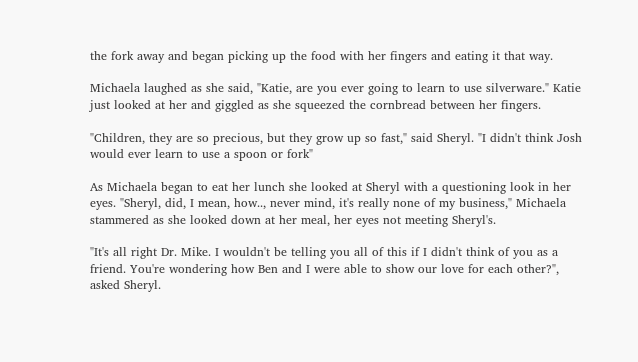the fork away and began picking up the food with her fingers and eating it that way.

Michaela laughed as she said, "Katie, are you ever going to learn to use silverware." Katie just looked at her and giggled as she squeezed the cornbread between her fingers.

"Children, they are so precious, but they grow up so fast," said Sheryl. "I didn't think Josh would ever learn to use a spoon or fork"

As Michaela began to eat her lunch she looked at Sheryl with a questioning look in her eyes. "Sheryl, did, I mean, how.., never mind, it's really none of my business," Michaela stammered as she looked down at her meal, her eyes not meeting Sheryl's.

"It's all right Dr. Mike. I wouldn't be telling you all of this if I didn't think of you as a friend. You're wondering how Ben and I were able to show our love for each other?", asked Sheryl.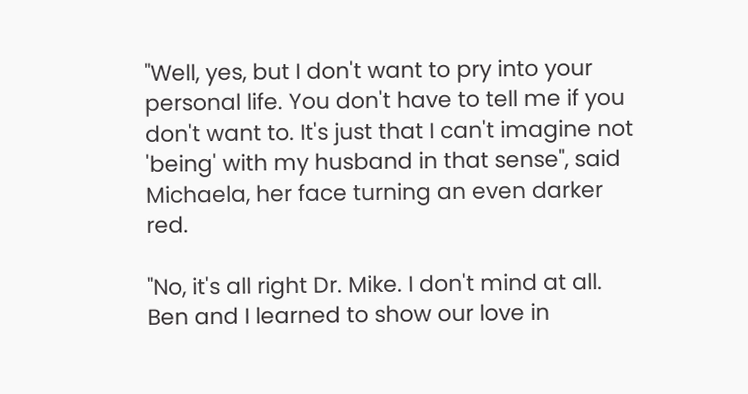"Well, yes, but I don't want to pry into your personal life. You don't have to tell me if you don't want to. It's just that I can't imagine not 'being' with my husband in that sense", said Michaela, her face turning an even darker red.

"No, it's all right Dr. Mike. I don't mind at all. Ben and I learned to show our love in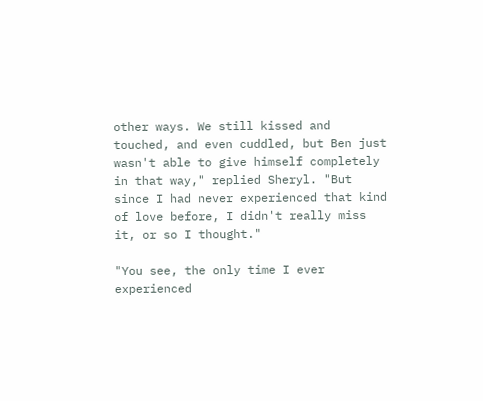other ways. We still kissed and touched, and even cuddled, but Ben just wasn't able to give himself completely in that way," replied Sheryl. "But since I had never experienced that kind of love before, I didn't really miss it, or so I thought."

"You see, the only time I ever experienced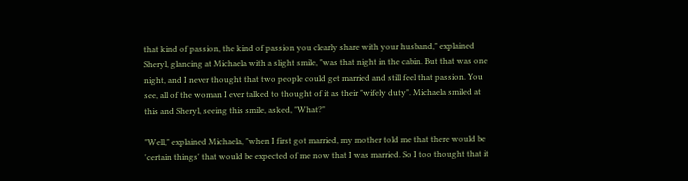that kind of passion, the kind of passion you clearly share with your husband," explained Sheryl, glancing at Michaela with a slight smile, "was that night in the cabin. But that was one night, and I never thought that two people could get married and still feel that passion. You see, all of the woman I ever talked to thought of it as their "wifely duty". Michaela smiled at this and Sheryl, seeing this smile, asked, "What?"

"Well," explained Michaela, "when I first got married, my mother told me that there would be 'certain things' that would be expected of me now that I was married. So I too thought that it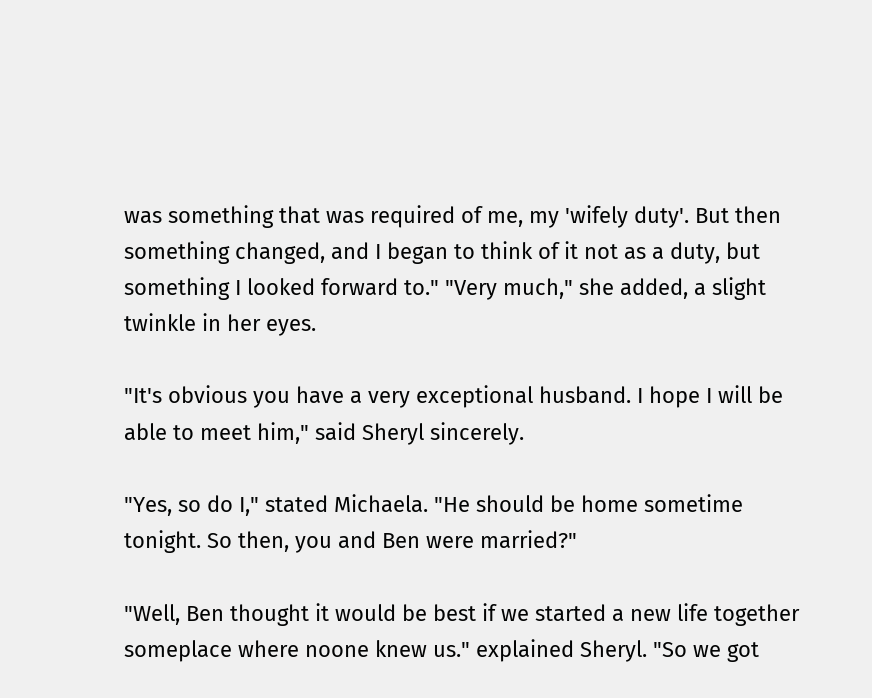was something that was required of me, my 'wifely duty'. But then something changed, and I began to think of it not as a duty, but something I looked forward to." "Very much," she added, a slight twinkle in her eyes.

"It's obvious you have a very exceptional husband. I hope I will be able to meet him," said Sheryl sincerely.

"Yes, so do I," stated Michaela. "He should be home sometime tonight. So then, you and Ben were married?"

"Well, Ben thought it would be best if we started a new life together someplace where noone knew us." explained Sheryl. "So we got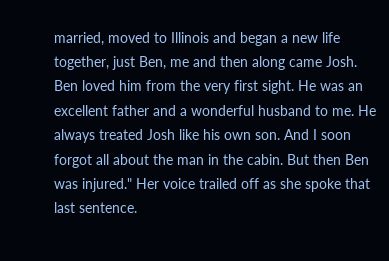married, moved to Illinois and began a new life together, just Ben, me and then along came Josh. Ben loved him from the very first sight. He was an excellent father and a wonderful husband to me. He always treated Josh like his own son. And I soon forgot all about the man in the cabin. But then Ben was injured." Her voice trailed off as she spoke that last sentence.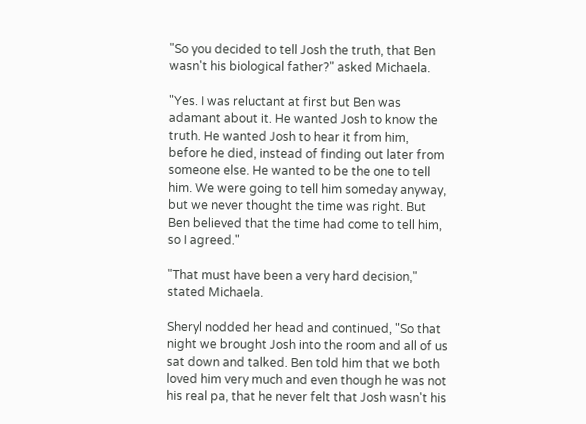"So you decided to tell Josh the truth, that Ben wasn't his biological father?" asked Michaela.

"Yes. I was reluctant at first but Ben was adamant about it. He wanted Josh to know the truth. He wanted Josh to hear it from him, before he died, instead of finding out later from someone else. He wanted to be the one to tell him. We were going to tell him someday anyway, but we never thought the time was right. But Ben believed that the time had come to tell him, so I agreed."

"That must have been a very hard decision," stated Michaela.

Sheryl nodded her head and continued, "So that night we brought Josh into the room and all of us sat down and talked. Ben told him that we both loved him very much and even though he was not his real pa, that he never felt that Josh wasn't his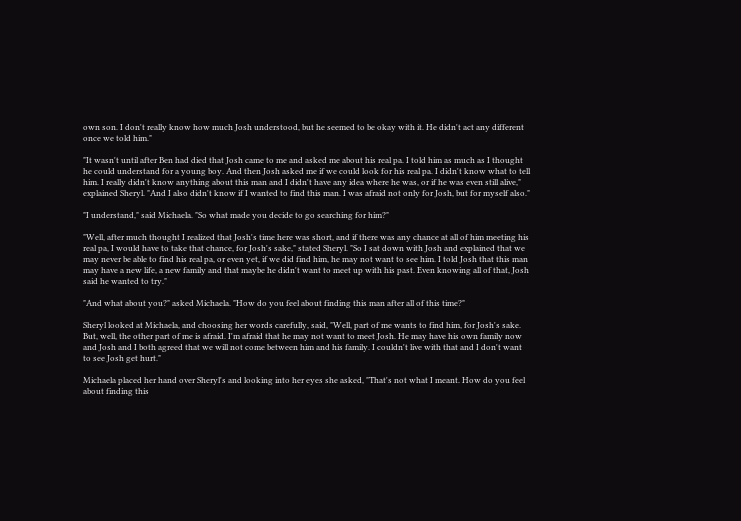own son. I don't really know how much Josh understood, but he seemed to be okay with it. He didn't act any different once we told him."

"It wasn't until after Ben had died that Josh came to me and asked me about his real pa. I told him as much as I thought he could understand for a young boy. And then Josh asked me if we could look for his real pa. I didn't know what to tell him. I really didn't know anything about this man and I didn't have any idea where he was, or if he was even still alive," explained Sheryl. "And I also didn't know if I wanted to find this man. I was afraid not only for Josh, but for myself also."

"I understand," said Michaela. "So what made you decide to go searching for him?"

"Well, after much thought I realized that Josh's time here was short, and if there was any chance at all of him meeting his real pa, I would have to take that chance, for Josh's sake," stated Sheryl. "So I sat down with Josh and explained that we may never be able to find his real pa, or even yet, if we did find him, he may not want to see him. I told Josh that this man may have a new life, a new family and that maybe he didn't want to meet up with his past. Even knowing all of that, Josh said he wanted to try."

"And what about you?" asked Michaela. "How do you feel about finding this man after all of this time?"

Sheryl looked at Michaela, and choosing her words carefully, said, "Well, part of me wants to find him, for Josh's sake. But, well, the other part of me is afraid. I'm afraid that he may not want to meet Josh. He may have his own family now and Josh and I both agreed that we will not come between him and his family. I couldn't live with that and I don't want to see Josh get hurt."

Michaela placed her hand over Sheryl's and looking into her eyes she asked, "That's not what I meant. How do you feel about finding this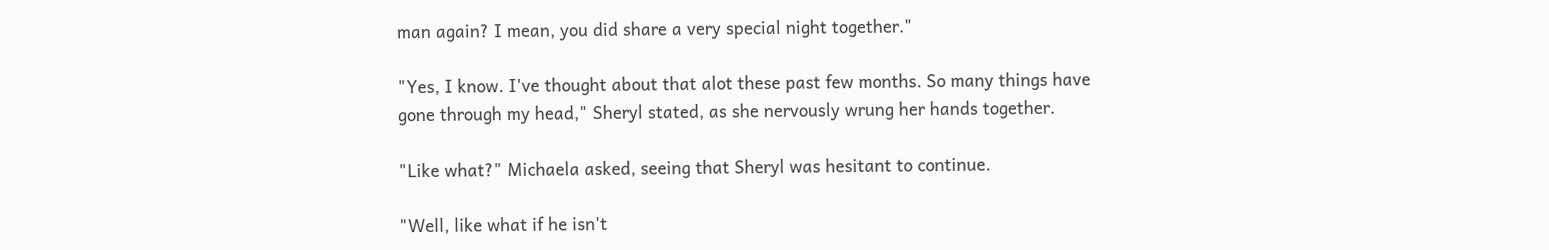man again? I mean, you did share a very special night together."

"Yes, I know. I've thought about that alot these past few months. So many things have gone through my head," Sheryl stated, as she nervously wrung her hands together.

"Like what?" Michaela asked, seeing that Sheryl was hesitant to continue.

"Well, like what if he isn't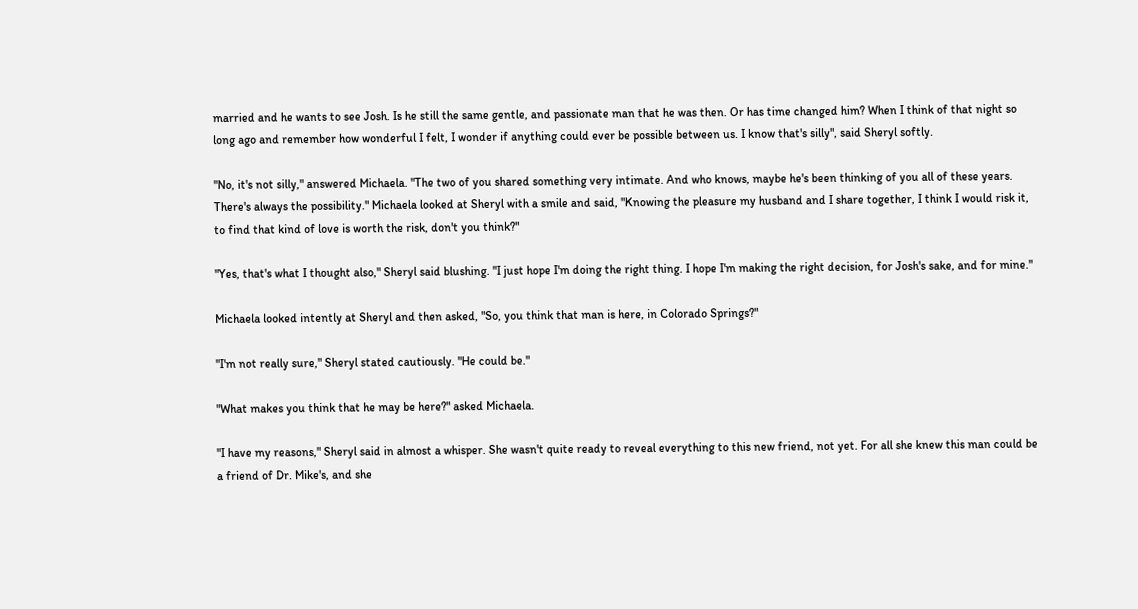married and he wants to see Josh. Is he still the same gentle, and passionate man that he was then. Or has time changed him? When I think of that night so long ago and remember how wonderful I felt, I wonder if anything could ever be possible between us. I know that's silly", said Sheryl softly.

"No, it's not silly," answered Michaela. "The two of you shared something very intimate. And who knows, maybe he's been thinking of you all of these years. There's always the possibility." Michaela looked at Sheryl with a smile and said, "Knowing the pleasure my husband and I share together, I think I would risk it, to find that kind of love is worth the risk, don't you think?"

"Yes, that's what I thought also," Sheryl said blushing. "I just hope I'm doing the right thing. I hope I'm making the right decision, for Josh's sake, and for mine."

Michaela looked intently at Sheryl and then asked, "So, you think that man is here, in Colorado Springs?"

"I'm not really sure," Sheryl stated cautiously. "He could be."

"What makes you think that he may be here?" asked Michaela.

"I have my reasons," Sheryl said in almost a whisper. She wasn't quite ready to reveal everything to this new friend, not yet. For all she knew this man could be a friend of Dr. Mike's, and she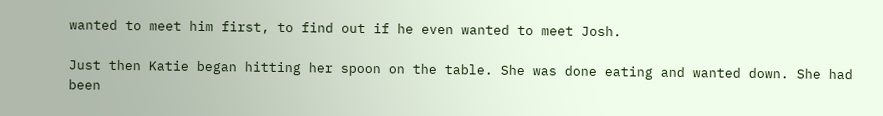wanted to meet him first, to find out if he even wanted to meet Josh.

Just then Katie began hitting her spoon on the table. She was done eating and wanted down. She had been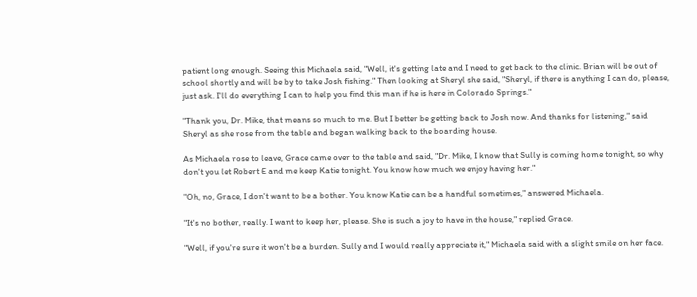patient long enough. Seeing this Michaela said, "Well, it's getting late and I need to get back to the clinic. Brian will be out of school shortly and will be by to take Josh fishing." Then looking at Sheryl she said, "Sheryl, if there is anything I can do, please, just ask. I'll do everything I can to help you find this man if he is here in Colorado Springs."

"Thank you, Dr. Mike, that means so much to me. But I better be getting back to Josh now. And thanks for listening," said Sheryl as she rose from the table and began walking back to the boarding house.

As Michaela rose to leave, Grace came over to the table and said, "Dr. Mike, I know that Sully is coming home tonight, so why don't you let Robert E and me keep Katie tonight. You know how much we enjoy having her."

"Oh, no, Grace, I don't want to be a bother. You know Katie can be a handful sometimes," answered Michaela.

"It's no bother, really. I want to keep her, please. She is such a joy to have in the house," replied Grace.

"Well, if you're sure it won't be a burden. Sully and I would really appreciate it," Michaela said with a slight smile on her face.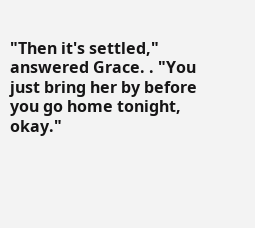"Then it's settled," answered Grace. . "You just bring her by before you go home tonight, okay."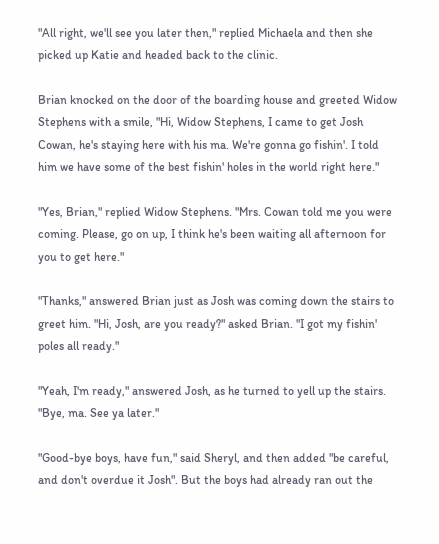"All right, we'll see you later then," replied Michaela and then she picked up Katie and headed back to the clinic.

Brian knocked on the door of the boarding house and greeted Widow Stephens with a smile, "Hi, Widow Stephens, I came to get Josh Cowan, he's staying here with his ma. We're gonna go fishin'. I told him we have some of the best fishin' holes in the world right here."

"Yes, Brian," replied Widow Stephens. "Mrs. Cowan told me you were coming. Please, go on up, I think he's been waiting all afternoon for you to get here."

"Thanks," answered Brian just as Josh was coming down the stairs to greet him. "Hi, Josh, are you ready?" asked Brian. "I got my fishin' poles all ready."

"Yeah, I'm ready," answered Josh, as he turned to yell up the stairs. "Bye, ma. See ya later."

"Good-bye boys, have fun," said Sheryl, and then added "be careful, and don't overdue it Josh". But the boys had already ran out the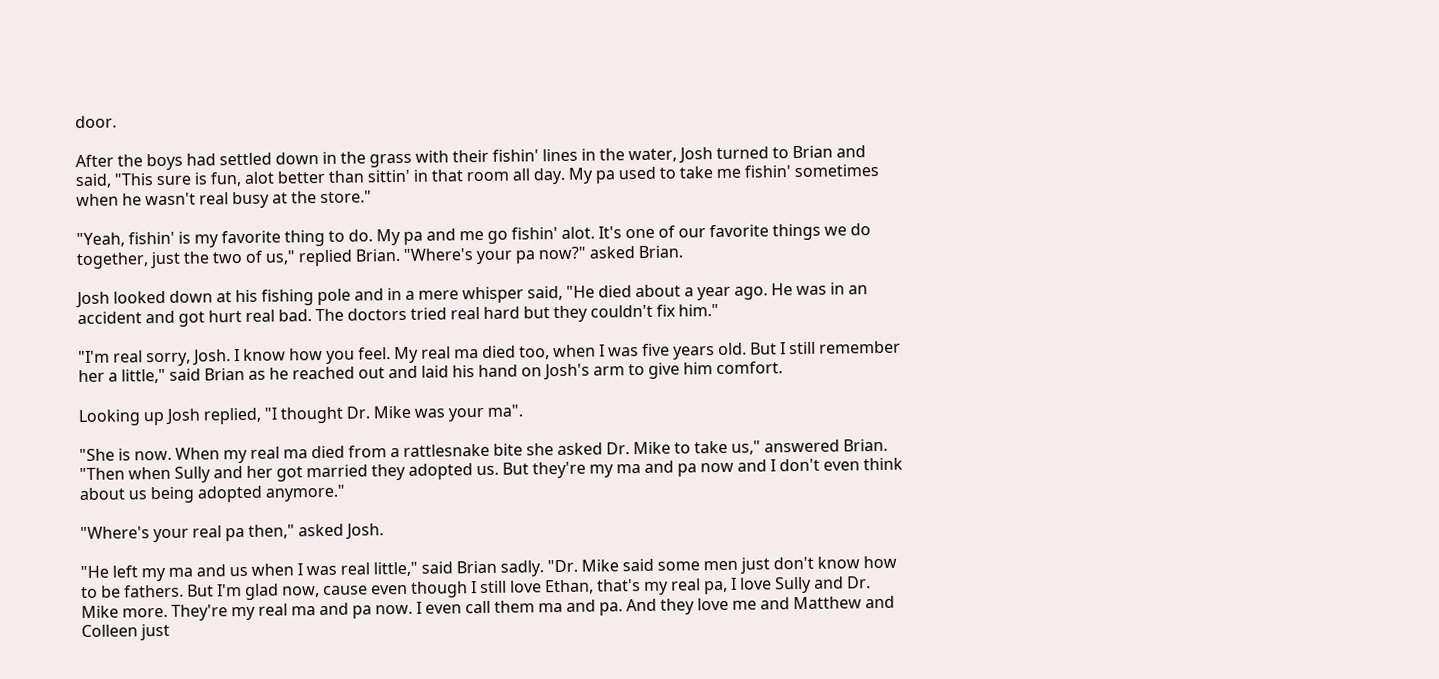door.

After the boys had settled down in the grass with their fishin' lines in the water, Josh turned to Brian and said, "This sure is fun, alot better than sittin' in that room all day. My pa used to take me fishin' sometimes when he wasn't real busy at the store."

"Yeah, fishin' is my favorite thing to do. My pa and me go fishin' alot. It's one of our favorite things we do together, just the two of us," replied Brian. "Where's your pa now?" asked Brian.

Josh looked down at his fishing pole and in a mere whisper said, "He died about a year ago. He was in an accident and got hurt real bad. The doctors tried real hard but they couldn't fix him."

"I'm real sorry, Josh. I know how you feel. My real ma died too, when I was five years old. But I still remember her a little," said Brian as he reached out and laid his hand on Josh's arm to give him comfort.

Looking up Josh replied, "I thought Dr. Mike was your ma".

"She is now. When my real ma died from a rattlesnake bite she asked Dr. Mike to take us," answered Brian. "Then when Sully and her got married they adopted us. But they're my ma and pa now and I don't even think about us being adopted anymore."

"Where's your real pa then," asked Josh.

"He left my ma and us when I was real little," said Brian sadly. "Dr. Mike said some men just don't know how to be fathers. But I'm glad now, cause even though I still love Ethan, that's my real pa, I love Sully and Dr. Mike more. They're my real ma and pa now. I even call them ma and pa. And they love me and Matthew and Colleen just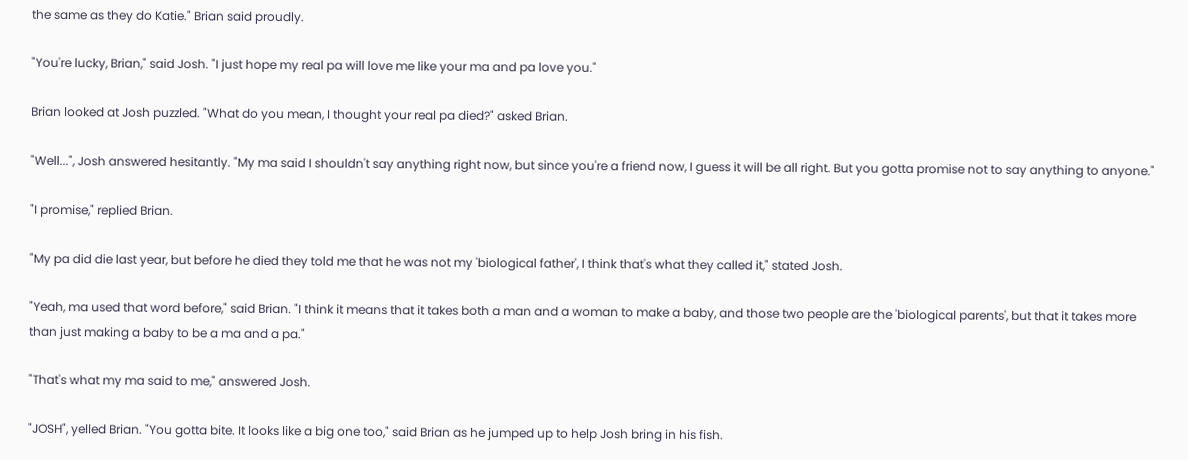the same as they do Katie." Brian said proudly.

"You're lucky, Brian," said Josh. "I just hope my real pa will love me like your ma and pa love you."

Brian looked at Josh puzzled. "What do you mean, I thought your real pa died?" asked Brian.

"Well...", Josh answered hesitantly. "My ma said I shouldn't say anything right now, but since you're a friend now, I guess it will be all right. But you gotta promise not to say anything to anyone."

"I promise," replied Brian.

"My pa did die last year, but before he died they told me that he was not my 'biological father', I think that's what they called it," stated Josh.

"Yeah, ma used that word before," said Brian. "I think it means that it takes both a man and a woman to make a baby, and those two people are the 'biological parents', but that it takes more than just making a baby to be a ma and a pa."

"That's what my ma said to me," answered Josh.

"JOSH", yelled Brian. "You gotta bite. It looks like a big one too," said Brian as he jumped up to help Josh bring in his fish.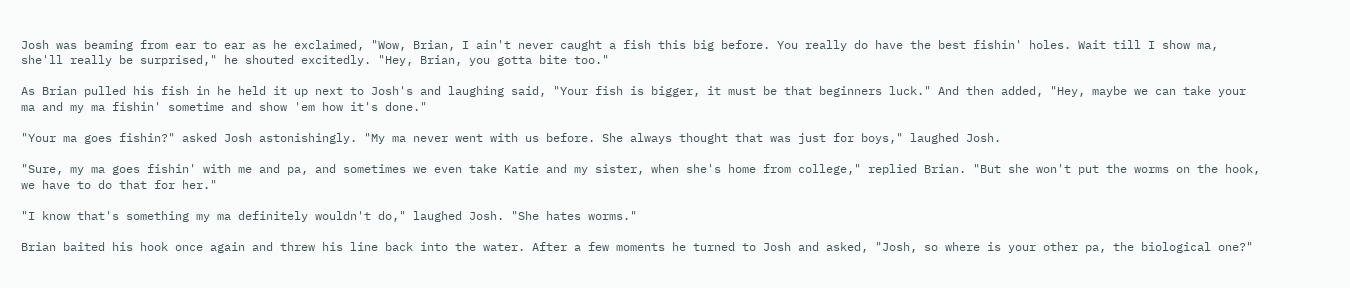Josh was beaming from ear to ear as he exclaimed, "Wow, Brian, I ain't never caught a fish this big before. You really do have the best fishin' holes. Wait till I show ma, she'll really be surprised," he shouted excitedly. "Hey, Brian, you gotta bite too."

As Brian pulled his fish in he held it up next to Josh's and laughing said, "Your fish is bigger, it must be that beginners luck." And then added, "Hey, maybe we can take your ma and my ma fishin' sometime and show 'em how it's done."

"Your ma goes fishin?" asked Josh astonishingly. "My ma never went with us before. She always thought that was just for boys," laughed Josh.

"Sure, my ma goes fishin' with me and pa, and sometimes we even take Katie and my sister, when she's home from college," replied Brian. "But she won't put the worms on the hook, we have to do that for her."

"I know that's something my ma definitely wouldn't do," laughed Josh. "She hates worms."

Brian baited his hook once again and threw his line back into the water. After a few moments he turned to Josh and asked, "Josh, so where is your other pa, the biological one?"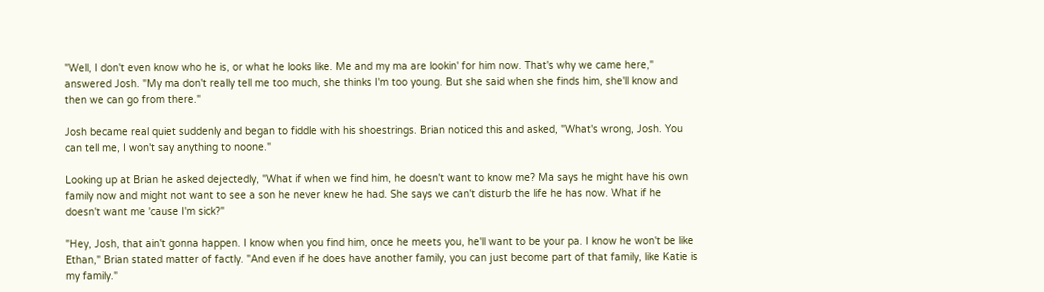"Well, I don't even know who he is, or what he looks like. Me and my ma are lookin' for him now. That's why we came here," answered Josh. "My ma don't really tell me too much, she thinks I'm too young. But she said when she finds him, she'll know and then we can go from there."

Josh became real quiet suddenly and began to fiddle with his shoestrings. Brian noticed this and asked, "What's wrong, Josh. You can tell me, I won't say anything to noone."

Looking up at Brian he asked dejectedly, "What if when we find him, he doesn't want to know me? Ma says he might have his own family now and might not want to see a son he never knew he had. She says we can't disturb the life he has now. What if he doesn't want me 'cause I'm sick?"

"Hey, Josh, that ain't gonna happen. I know when you find him, once he meets you, he'll want to be your pa. I know he won't be like Ethan," Brian stated matter of factly. "And even if he does have another family, you can just become part of that family, like Katie is my family."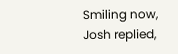Smiling now, Josh replied,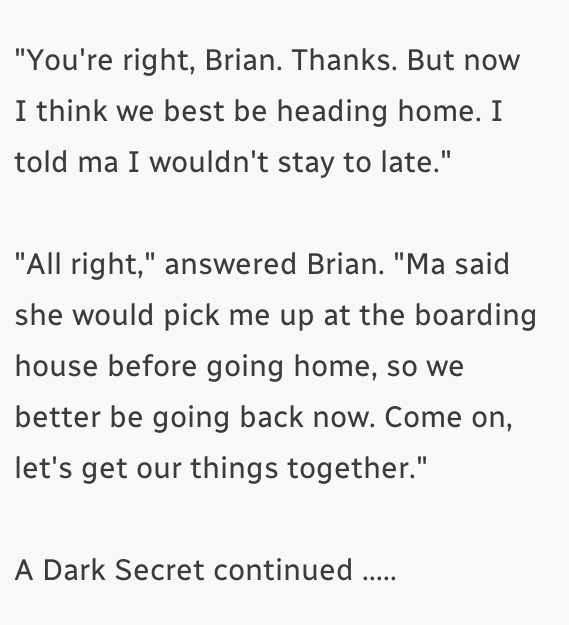"You're right, Brian. Thanks. But now I think we best be heading home. I told ma I wouldn't stay to late."

"All right," answered Brian. "Ma said she would pick me up at the boarding house before going home, so we better be going back now. Come on, let's get our things together."

A Dark Secret continued .....